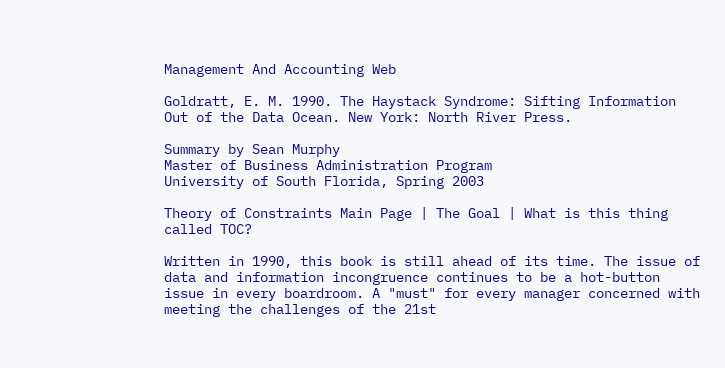Management And Accounting Web

Goldratt, E. M. 1990. The Haystack Syndrome: Sifting Information Out of the Data Ocean. New York: North River Press.

Summary by Sean Murphy
Master of Business Administration Program
University of South Florida, Spring 2003

Theory of Constraints Main Page | The Goal | What is this thing called TOC?

Written in 1990, this book is still ahead of its time. The issue of data and information incongruence continues to be a hot-button issue in every boardroom. A "must" for every manager concerned with meeting the challenges of the 21st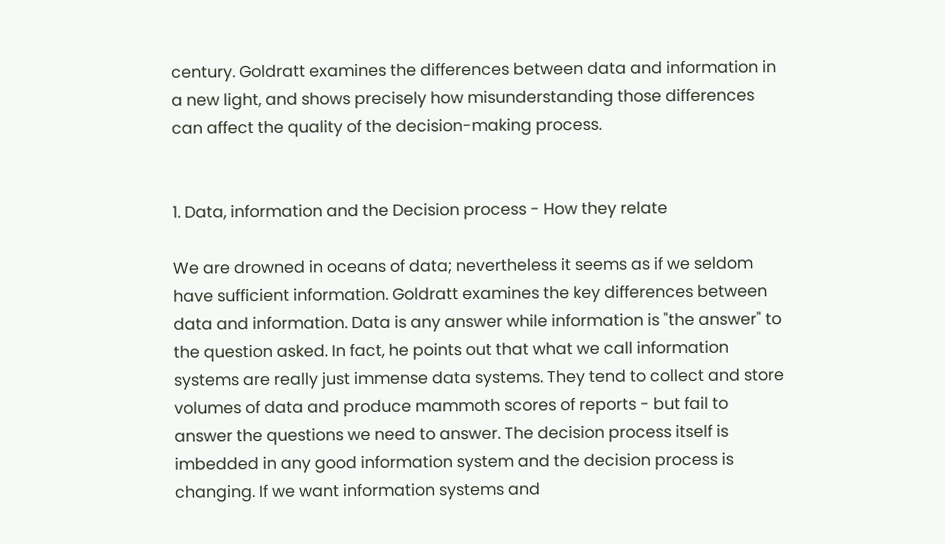century. Goldratt examines the differences between data and information in a new light, and shows precisely how misunderstanding those differences can affect the quality of the decision-making process.


1. Data, information and the Decision process - How they relate

We are drowned in oceans of data; nevertheless it seems as if we seldom have sufficient information. Goldratt examines the key differences between data and information. Data is any answer while information is "the answer" to the question asked. In fact, he points out that what we call information systems are really just immense data systems. They tend to collect and store volumes of data and produce mammoth scores of reports - but fail to answer the questions we need to answer. The decision process itself is imbedded in any good information system and the decision process is changing. If we want information systems and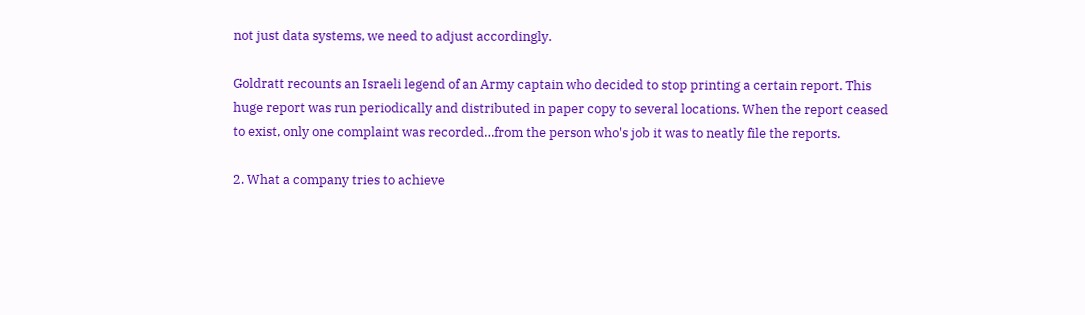not just data systems, we need to adjust accordingly.

Goldratt recounts an Israeli legend of an Army captain who decided to stop printing a certain report. This huge report was run periodically and distributed in paper copy to several locations. When the report ceased to exist, only one complaint was recorded…from the person who's job it was to neatly file the reports.

2. What a company tries to achieve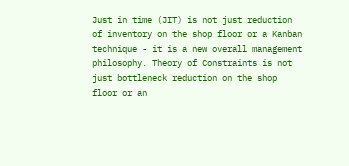Just in time (JIT) is not just reduction of inventory on the shop floor or a Kanban technique - it is a new overall management philosophy. Theory of Constraints is not just bottleneck reduction on the shop floor or an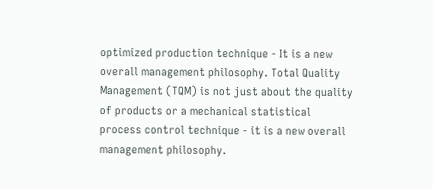optimized production technique - It is a new overall management philosophy. Total Quality Management (TQM) is not just about the quality of products or a mechanical statistical process control technique - it is a new overall management philosophy.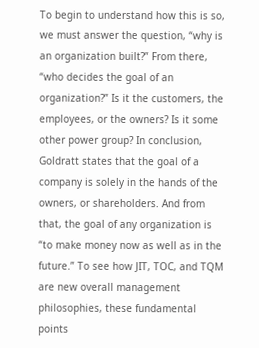To begin to understand how this is so, we must answer the question, “why is an organization built?” From there, “who decides the goal of an organization?” Is it the customers, the employees, or the owners? Is it some other power group? In conclusion, Goldratt states that the goal of a company is solely in the hands of the owners, or shareholders. And from that, the goal of any organization is “to make money now as well as in the future.” To see how JIT, TOC, and TQM are new overall management philosophies, these fundamental points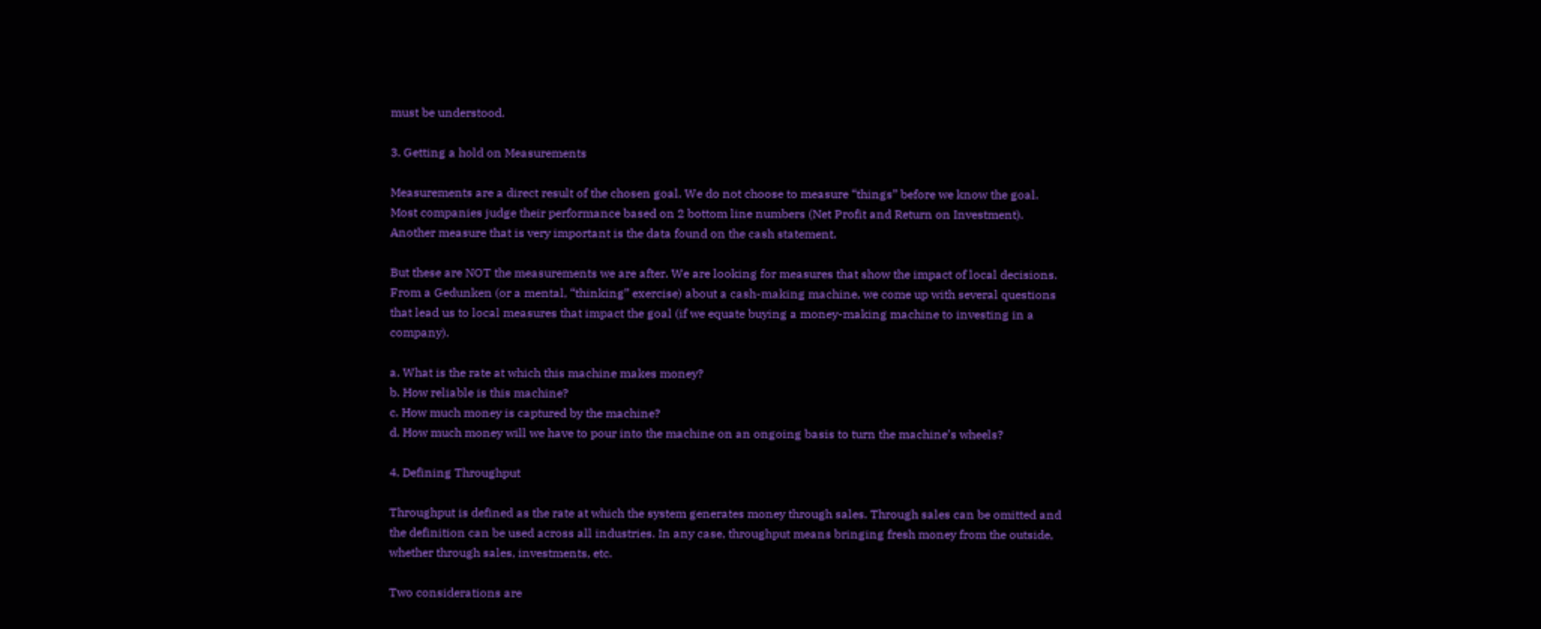must be understood.

3. Getting a hold on Measurements

Measurements are a direct result of the chosen goal. We do not choose to measure “things” before we know the goal. Most companies judge their performance based on 2 bottom line numbers (Net Profit and Return on Investment). Another measure that is very important is the data found on the cash statement.

But these are NOT the measurements we are after. We are looking for measures that show the impact of local decisions. From a Gedunken (or a mental, “thinking” exercise) about a cash-making machine, we come up with several questions that lead us to local measures that impact the goal (if we equate buying a money-making machine to investing in a company).

a. What is the rate at which this machine makes money?
b. How reliable is this machine?
c. How much money is captured by the machine?
d. How much money will we have to pour into the machine on an ongoing basis to turn the machine’s wheels?

4. Defining Throughput

Throughput is defined as the rate at which the system generates money through sales. Through sales can be omitted and the definition can be used across all industries. In any case, throughput means bringing fresh money from the outside, whether through sales, investments, etc.

Two considerations are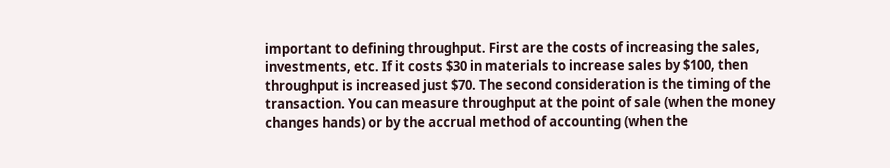important to defining throughput. First are the costs of increasing the sales, investments, etc. If it costs $30 in materials to increase sales by $100, then throughput is increased just $70. The second consideration is the timing of the transaction. You can measure throughput at the point of sale (when the money changes hands) or by the accrual method of accounting (when the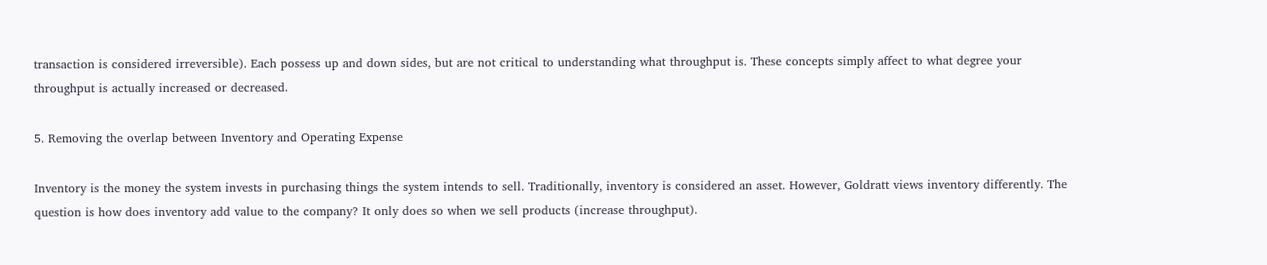transaction is considered irreversible). Each possess up and down sides, but are not critical to understanding what throughput is. These concepts simply affect to what degree your throughput is actually increased or decreased.

5. Removing the overlap between Inventory and Operating Expense

Inventory is the money the system invests in purchasing things the system intends to sell. Traditionally, inventory is considered an asset. However, Goldratt views inventory differently. The question is how does inventory add value to the company? It only does so when we sell products (increase throughput).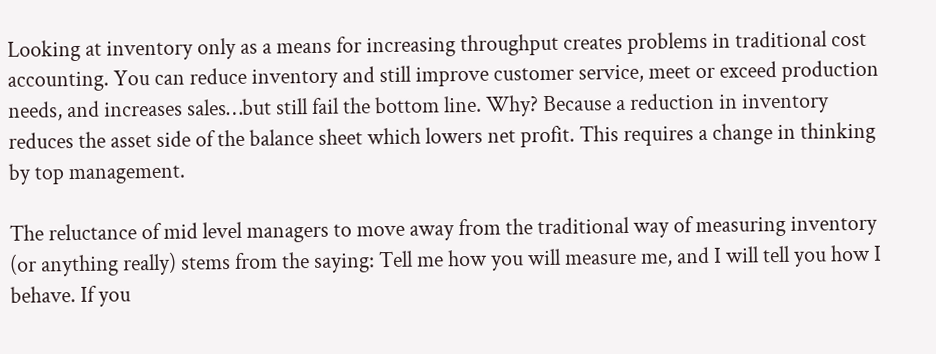Looking at inventory only as a means for increasing throughput creates problems in traditional cost accounting. You can reduce inventory and still improve customer service, meet or exceed production needs, and increases sales…but still fail the bottom line. Why? Because a reduction in inventory reduces the asset side of the balance sheet which lowers net profit. This requires a change in thinking by top management.

The reluctance of mid level managers to move away from the traditional way of measuring inventory (or anything really) stems from the saying: Tell me how you will measure me, and I will tell you how I behave. If you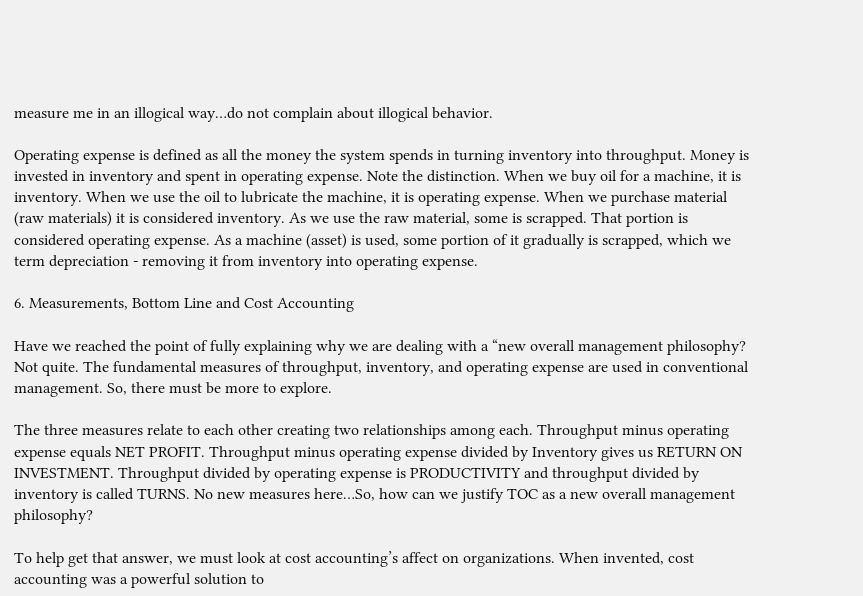measure me in an illogical way…do not complain about illogical behavior.

Operating expense is defined as all the money the system spends in turning inventory into throughput. Money is invested in inventory and spent in operating expense. Note the distinction. When we buy oil for a machine, it is inventory. When we use the oil to lubricate the machine, it is operating expense. When we purchase material (raw materials) it is considered inventory. As we use the raw material, some is scrapped. That portion is considered operating expense. As a machine (asset) is used, some portion of it gradually is scrapped, which we term depreciation - removing it from inventory into operating expense.

6. Measurements, Bottom Line and Cost Accounting

Have we reached the point of fully explaining why we are dealing with a “new overall management philosophy? Not quite. The fundamental measures of throughput, inventory, and operating expense are used in conventional management. So, there must be more to explore.

The three measures relate to each other creating two relationships among each. Throughput minus operating expense equals NET PROFIT. Throughput minus operating expense divided by Inventory gives us RETURN ON INVESTMENT. Throughput divided by operating expense is PRODUCTIVITY and throughput divided by inventory is called TURNS. No new measures here…So, how can we justify TOC as a new overall management philosophy?

To help get that answer, we must look at cost accounting’s affect on organizations. When invented, cost accounting was a powerful solution to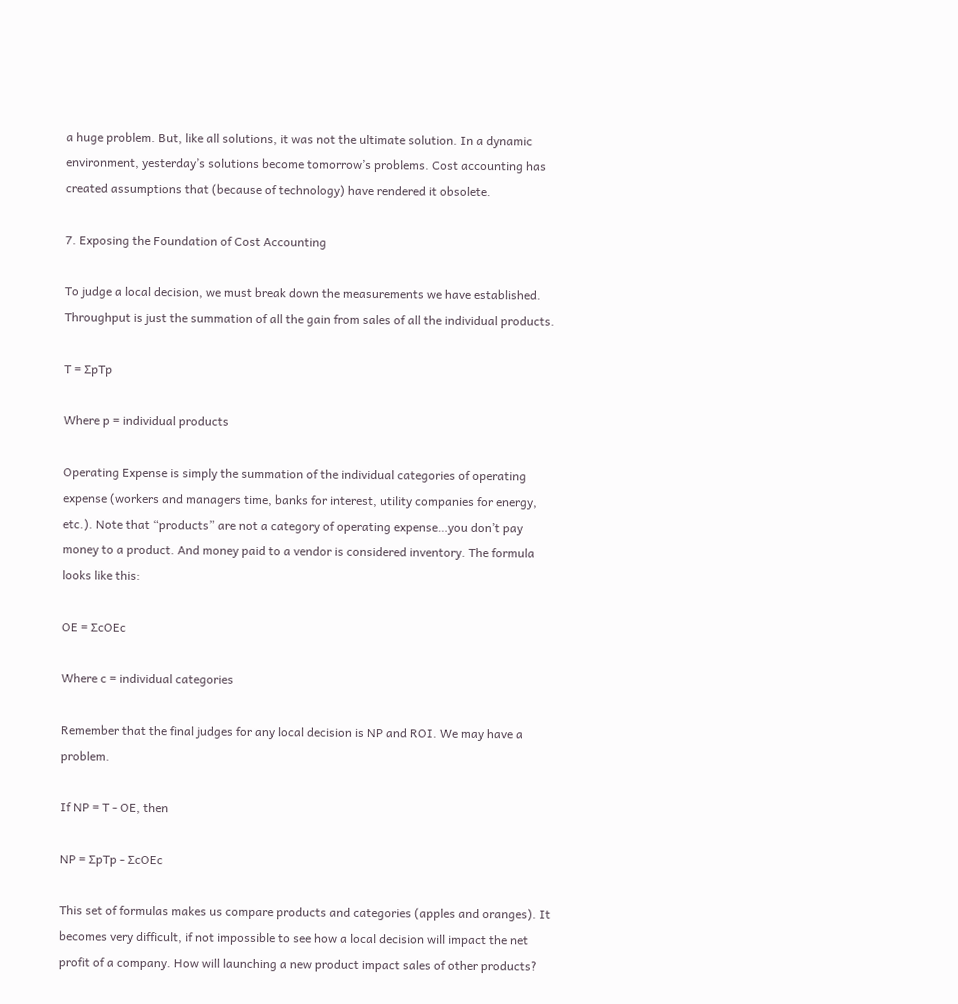a huge problem. But, like all solutions, it was not the ultimate solution. In a dynamic environment, yesterday’s solutions become tomorrow’s problems. Cost accounting has created assumptions that (because of technology) have rendered it obsolete.

7. Exposing the Foundation of Cost Accounting

To judge a local decision, we must break down the measurements we have established. Throughput is just the summation of all the gain from sales of all the individual products.

T = ∑pTp

Where p = individual products

Operating Expense is simply the summation of the individual categories of operating expense (workers and managers time, banks for interest, utility companies for energy, etc.). Note that “products” are not a category of operating expense…you don’t pay money to a product. And money paid to a vendor is considered inventory. The formula looks like this:

OE = ∑cOEc

Where c = individual categories

Remember that the final judges for any local decision is NP and ROI. We may have a problem.

If NP = T - OE, then

NP = ∑pTp - ∑cOEc

This set of formulas makes us compare products and categories (apples and oranges). It becomes very difficult, if not impossible to see how a local decision will impact the net profit of a company. How will launching a new product impact sales of other products?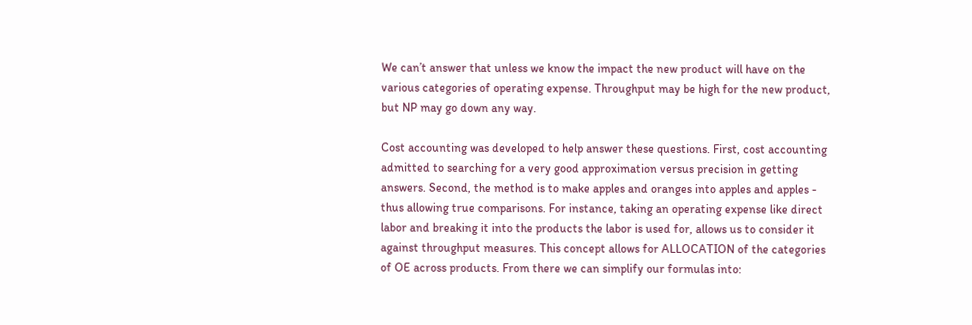We can’t answer that unless we know the impact the new product will have on the various categories of operating expense. Throughput may be high for the new product, but NP may go down any way.

Cost accounting was developed to help answer these questions. First, cost accounting admitted to searching for a very good approximation versus precision in getting answers. Second, the method is to make apples and oranges into apples and apples - thus allowing true comparisons. For instance, taking an operating expense like direct labor and breaking it into the products the labor is used for, allows us to consider it against throughput measures. This concept allows for ALLOCATION of the categories of OE across products. From there we can simplify our formulas into: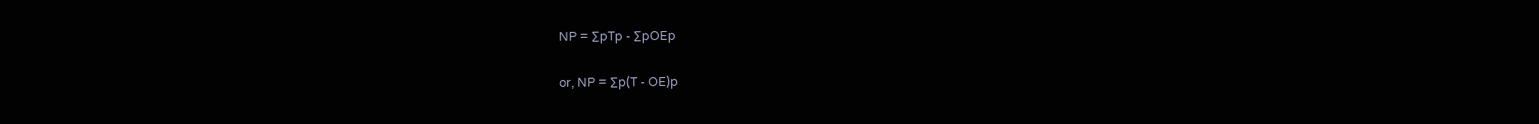NP = ∑pTp - ∑pOEp

or, NP = ∑p(T - OE)p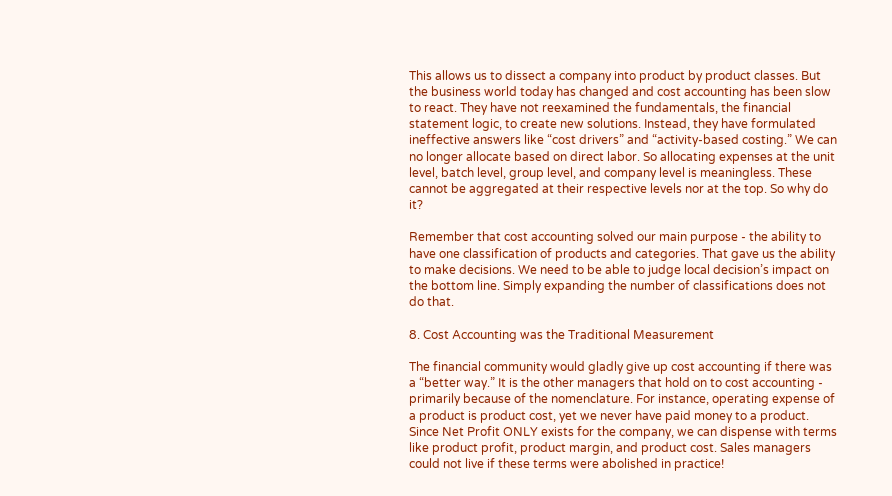This allows us to dissect a company into product by product classes. But the business world today has changed and cost accounting has been slow to react. They have not reexamined the fundamentals, the financial statement logic, to create new solutions. Instead, they have formulated ineffective answers like “cost drivers” and “activity-based costing.” We can no longer allocate based on direct labor. So allocating expenses at the unit level, batch level, group level, and company level is meaningless. These cannot be aggregated at their respective levels nor at the top. So why do it?

Remember that cost accounting solved our main purpose - the ability to have one classification of products and categories. That gave us the ability to make decisions. We need to be able to judge local decision’s impact on the bottom line. Simply expanding the number of classifications does not do that.

8. Cost Accounting was the Traditional Measurement

The financial community would gladly give up cost accounting if there was a “better way.” It is the other managers that hold on to cost accounting - primarily because of the nomenclature. For instance, operating expense of a product is product cost, yet we never have paid money to a product. Since Net Profit ONLY exists for the company, we can dispense with terms like product profit, product margin, and product cost. Sales managers could not live if these terms were abolished in practice!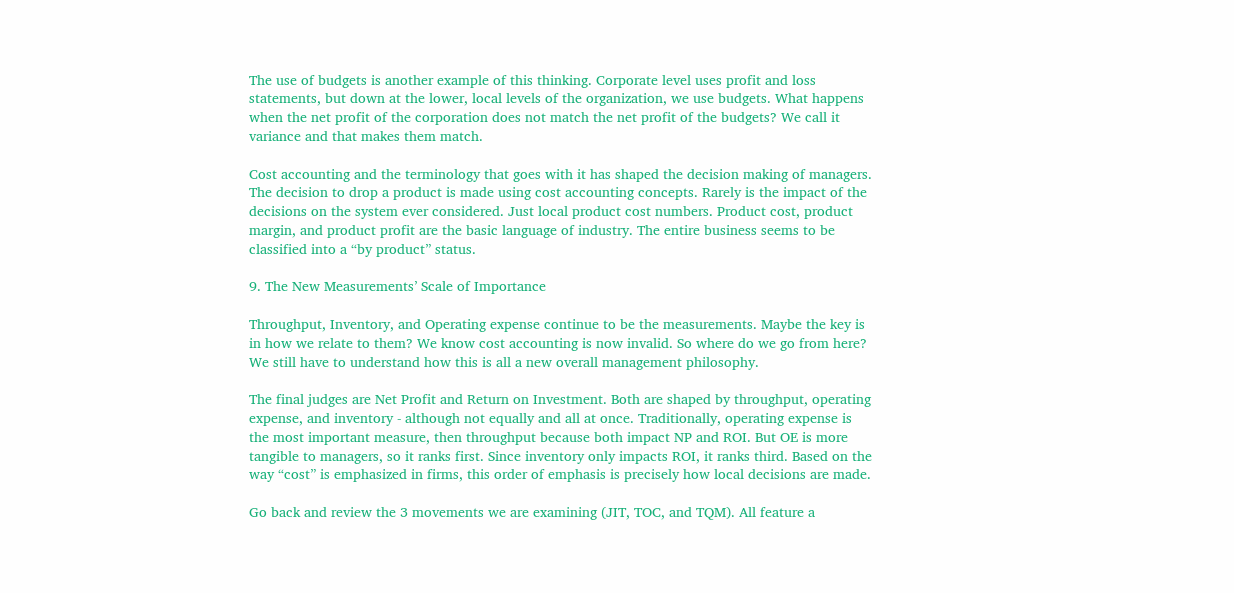The use of budgets is another example of this thinking. Corporate level uses profit and loss statements, but down at the lower, local levels of the organization, we use budgets. What happens when the net profit of the corporation does not match the net profit of the budgets? We call it variance and that makes them match.

Cost accounting and the terminology that goes with it has shaped the decision making of managers. The decision to drop a product is made using cost accounting concepts. Rarely is the impact of the decisions on the system ever considered. Just local product cost numbers. Product cost, product margin, and product profit are the basic language of industry. The entire business seems to be classified into a “by product” status.

9. The New Measurements’ Scale of Importance

Throughput, Inventory, and Operating expense continue to be the measurements. Maybe the key is in how we relate to them? We know cost accounting is now invalid. So where do we go from here? We still have to understand how this is all a new overall management philosophy.

The final judges are Net Profit and Return on Investment. Both are shaped by throughput, operating expense, and inventory - although not equally and all at once. Traditionally, operating expense is the most important measure, then throughput because both impact NP and ROI. But OE is more tangible to managers, so it ranks first. Since inventory only impacts ROI, it ranks third. Based on the way “cost” is emphasized in firms, this order of emphasis is precisely how local decisions are made.

Go back and review the 3 movements we are examining (JIT, TOC, and TQM). All feature a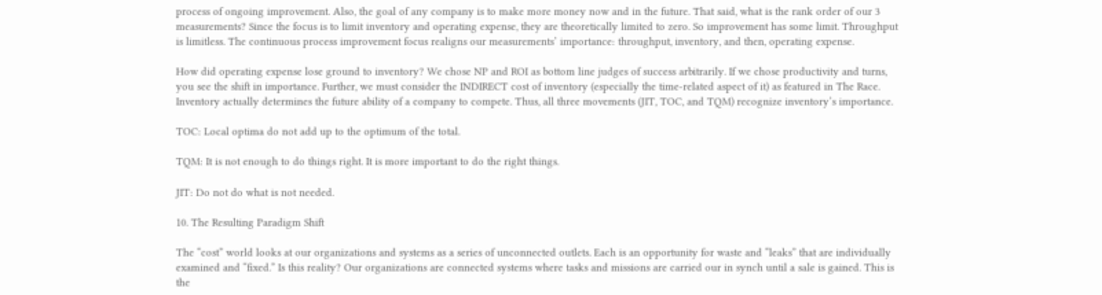process of ongoing improvement. Also, the goal of any company is to make more money now and in the future. That said, what is the rank order of our 3 measurements? Since the focus is to limit inventory and operating expense, they are theoretically limited to zero. So improvement has some limit. Throughput is limitless. The continuous process improvement focus realigns our measurements’ importance: throughput, inventory, and then, operating expense.

How did operating expense lose ground to inventory? We chose NP and ROI as bottom line judges of success arbitrarily. If we chose productivity and turns, you see the shift in importance. Further, we must consider the INDIRECT cost of inventory (especially the time-related aspect of it) as featured in The Race. Inventory actually determines the future ability of a company to compete. Thus, all three movements (JIT, TOC, and TQM) recognize inventory’s importance.

TOC: Local optima do not add up to the optimum of the total.

TQM: It is not enough to do things right. It is more important to do the right things.

JIT: Do not do what is not needed.

10. The Resulting Paradigm Shift

The “cost” world looks at our organizations and systems as a series of unconnected outlets. Each is an opportunity for waste and “leaks” that are individually examined and “fixed.” Is this reality? Our organizations are connected systems where tasks and missions are carried our in synch until a sale is gained. This is the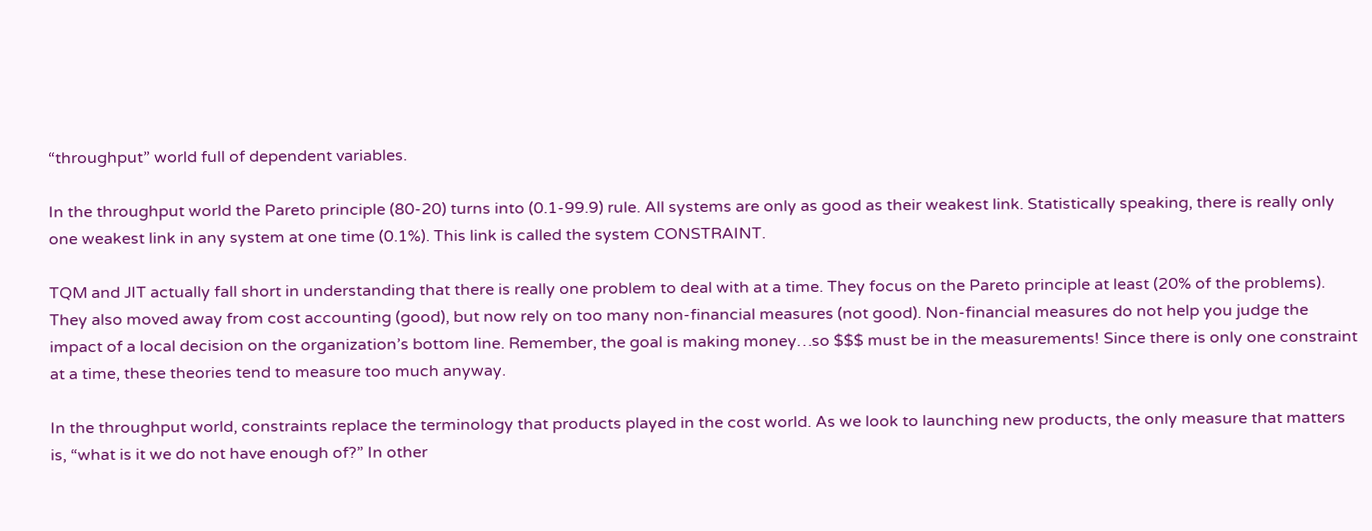“throughput” world full of dependent variables.

In the throughput world the Pareto principle (80-20) turns into (0.1-99.9) rule. All systems are only as good as their weakest link. Statistically speaking, there is really only one weakest link in any system at one time (0.1%). This link is called the system CONSTRAINT.

TQM and JIT actually fall short in understanding that there is really one problem to deal with at a time. They focus on the Pareto principle at least (20% of the problems). They also moved away from cost accounting (good), but now rely on too many non-financial measures (not good). Non-financial measures do not help you judge the impact of a local decision on the organization’s bottom line. Remember, the goal is making money…so $$$ must be in the measurements! Since there is only one constraint at a time, these theories tend to measure too much anyway.

In the throughput world, constraints replace the terminology that products played in the cost world. As we look to launching new products, the only measure that matters is, “what is it we do not have enough of?” In other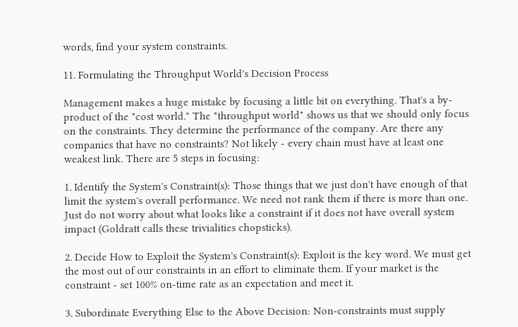words, find your system constraints.

11. Formulating the Throughput World's Decision Process

Management makes a huge mistake by focusing a little bit on everything. That's a by-product of the "cost world." The "throughput world" shows us that we should only focus on the constraints. They determine the performance of the company. Are there any companies that have no constraints? Not likely - every chain must have at least one weakest link. There are 5 steps in focusing:

1. Identify the System's Constraint(s): Those things that we just don't have enough of that limit the system's overall performance. We need not rank them if there is more than one. Just do not worry about what looks like a constraint if it does not have overall system impact (Goldratt calls these trivialities chopsticks).

2. Decide How to Exploit the System's Constraint(s): Exploit is the key word. We must get the most out of our constraints in an effort to eliminate them. If your market is the constraint - set 100% on-time rate as an expectation and meet it.

3. Subordinate Everything Else to the Above Decision: Non-constraints must supply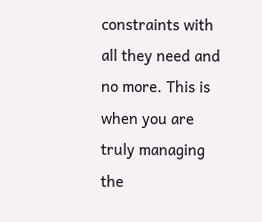constraints with all they need and no more. This is when you are truly managing the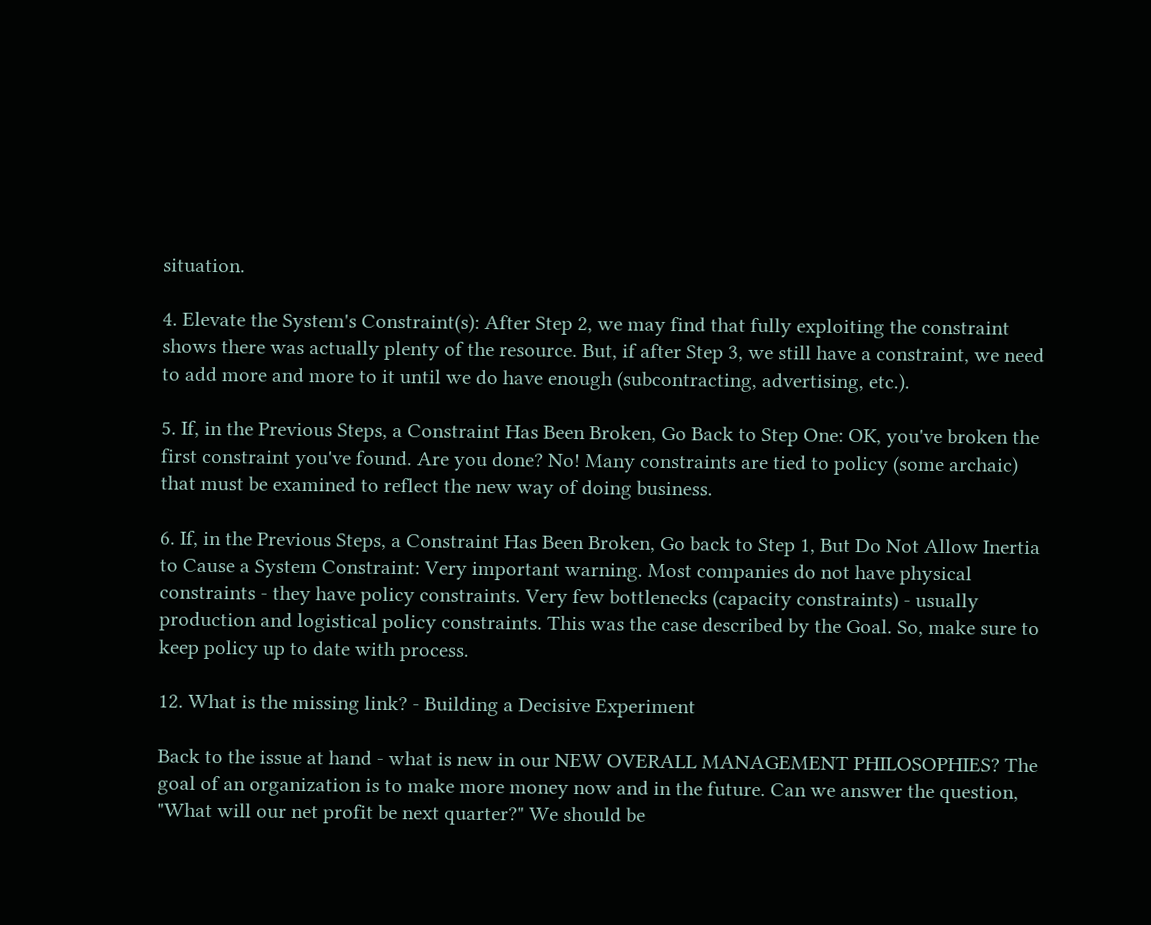situation.

4. Elevate the System's Constraint(s): After Step 2, we may find that fully exploiting the constraint shows there was actually plenty of the resource. But, if after Step 3, we still have a constraint, we need to add more and more to it until we do have enough (subcontracting, advertising, etc.).

5. If, in the Previous Steps, a Constraint Has Been Broken, Go Back to Step One: OK, you've broken the first constraint you've found. Are you done? No! Many constraints are tied to policy (some archaic) that must be examined to reflect the new way of doing business.

6. If, in the Previous Steps, a Constraint Has Been Broken, Go back to Step 1, But Do Not Allow Inertia to Cause a System Constraint: Very important warning. Most companies do not have physical constraints - they have policy constraints. Very few bottlenecks (capacity constraints) - usually production and logistical policy constraints. This was the case described by the Goal. So, make sure to keep policy up to date with process.

12. What is the missing link? - Building a Decisive Experiment

Back to the issue at hand - what is new in our NEW OVERALL MANAGEMENT PHILOSOPHIES? The goal of an organization is to make more money now and in the future. Can we answer the question, "What will our net profit be next quarter?" We should be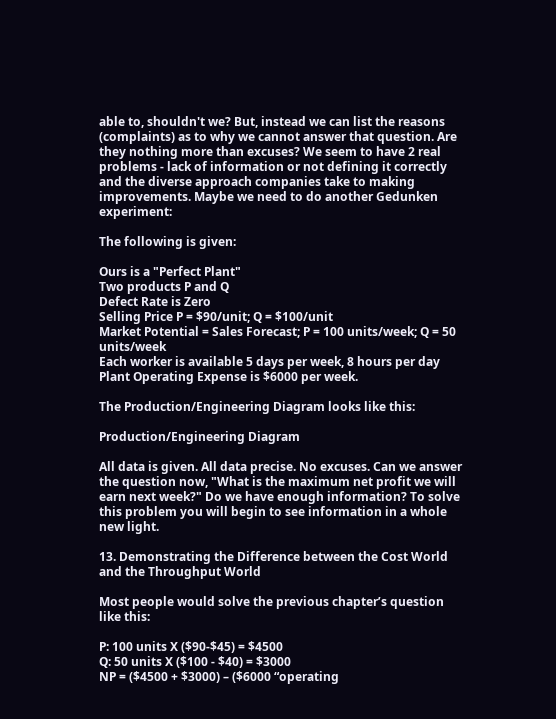able to, shouldn't we? But, instead we can list the reasons (complaints) as to why we cannot answer that question. Are they nothing more than excuses? We seem to have 2 real problems - lack of information or not defining it correctly and the diverse approach companies take to making improvements. Maybe we need to do another Gedunken experiment:

The following is given:

Ours is a "Perfect Plant"
Two products P and Q
Defect Rate is Zero
Selling Price P = $90/unit; Q = $100/unit
Market Potential = Sales Forecast; P = 100 units/week; Q = 50 units/week
Each worker is available 5 days per week, 8 hours per day
Plant Operating Expense is $6000 per week.

The Production/Engineering Diagram looks like this:

Production/Engineering Diagram

All data is given. All data precise. No excuses. Can we answer the question now, "What is the maximum net profit we will earn next week?" Do we have enough information? To solve this problem you will begin to see information in a whole new light.

13. Demonstrating the Difference between the Cost World and the Throughput World

Most people would solve the previous chapter’s question like this:

P: 100 units X ($90-$45) = $4500
Q: 50 units X ($100 - $40) = $3000
NP = ($4500 + $3000) – ($6000 “operating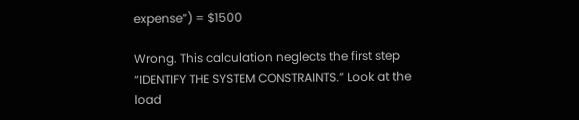expense”) = $1500

Wrong. This calculation neglects the first step “IDENTIFY THE SYSTEM CONSTRAINTS.” Look at the load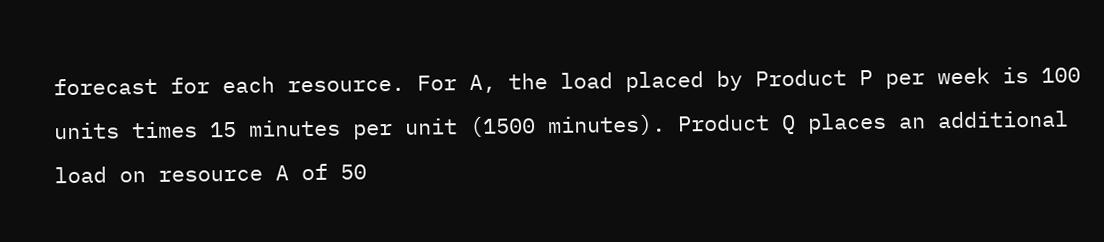forecast for each resource. For A, the load placed by Product P per week is 100 units times 15 minutes per unit (1500 minutes). Product Q places an additional load on resource A of 50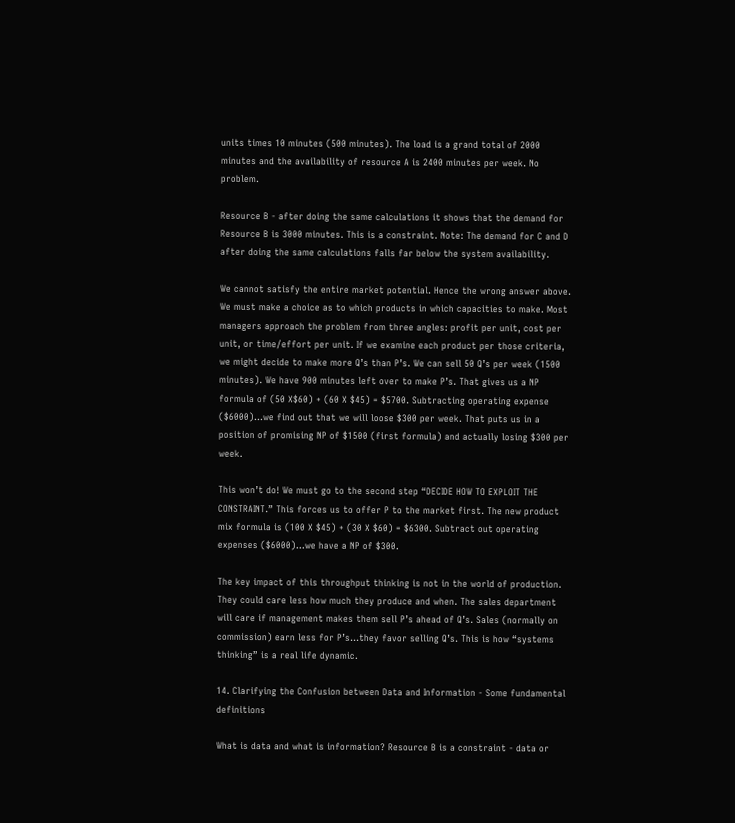units times 10 minutes (500 minutes). The load is a grand total of 2000 minutes and the availability of resource A is 2400 minutes per week. No problem.

Resource B - after doing the same calculations it shows that the demand for Resource B is 3000 minutes. This is a constraint. Note: The demand for C and D after doing the same calculations falls far below the system availability.

We cannot satisfy the entire market potential. Hence the wrong answer above. We must make a choice as to which products in which capacities to make. Most managers approach the problem from three angles: profit per unit, cost per unit, or time/effort per unit. If we examine each product per those criteria, we might decide to make more Q’s than P’s. We can sell 50 Q’s per week (1500 minutes). We have 900 minutes left over to make P’s. That gives us a NP formula of (50 X$60) + (60 X $45) = $5700. Subtracting operating expense ($6000)…we find out that we will loose $300 per week. That puts us in a position of promising NP of $1500 (first formula) and actually losing $300 per week.

This won’t do! We must go to the second step “DECIDE HOW TO EXPLOIT THE CONSTRAINT.” This forces us to offer P to the market first. The new product mix formula is (100 X $45) + (30 X $60) = $6300. Subtract out operating expenses ($6000)…we have a NP of $300.

The key impact of this throughput thinking is not in the world of production. They could care less how much they produce and when. The sales department will care if management makes them sell P’s ahead of Q’s. Sales (normally on commission) earn less for P’s…they favor selling Q’s. This is how “systems thinking” is a real life dynamic.

14. Clarifying the Confusion between Data and Information - Some fundamental definitions

What is data and what is information? Resource B is a constraint - data or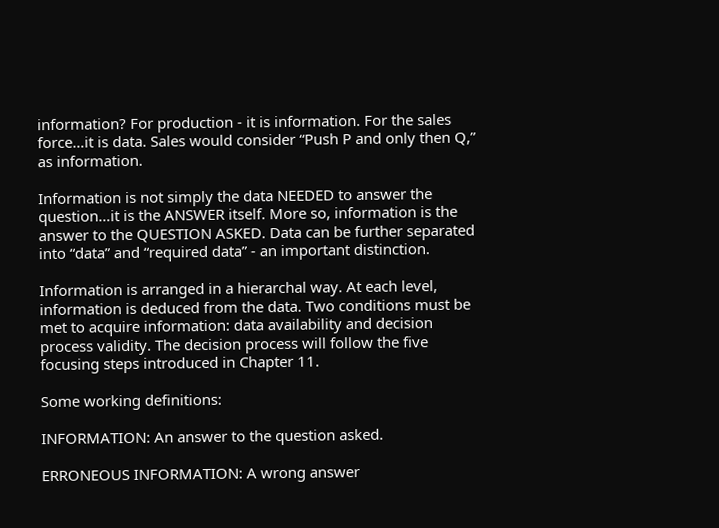information? For production - it is information. For the sales force…it is data. Sales would consider “Push P and only then Q,” as information.

Information is not simply the data NEEDED to answer the question…it is the ANSWER itself. More so, information is the answer to the QUESTION ASKED. Data can be further separated into “data” and “required data” - an important distinction.

Information is arranged in a hierarchal way. At each level, information is deduced from the data. Two conditions must be met to acquire information: data availability and decision process validity. The decision process will follow the five focusing steps introduced in Chapter 11.

Some working definitions:

INFORMATION: An answer to the question asked.

ERRONEOUS INFORMATION: A wrong answer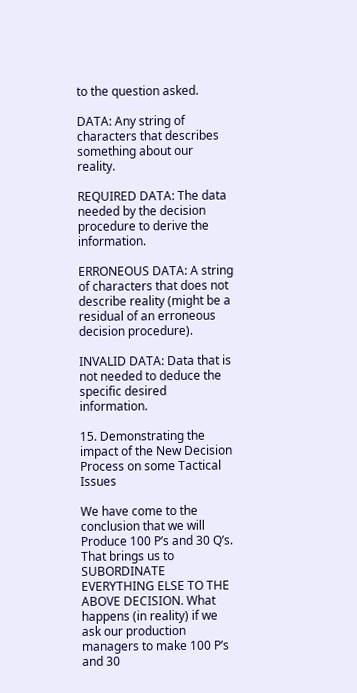to the question asked.

DATA: Any string of characters that describes something about our reality.

REQUIRED DATA: The data needed by the decision procedure to derive the information.

ERRONEOUS DATA: A string of characters that does not describe reality (might be a residual of an erroneous decision procedure).

INVALID DATA: Data that is not needed to deduce the specific desired information.

15. Demonstrating the impact of the New Decision Process on some Tactical Issues

We have come to the conclusion that we will Produce 100 P’s and 30 Q’s. That brings us to SUBORDINATE EVERYTHING ELSE TO THE ABOVE DECISION. What happens (in reality) if we ask our production managers to make 100 P’s and 30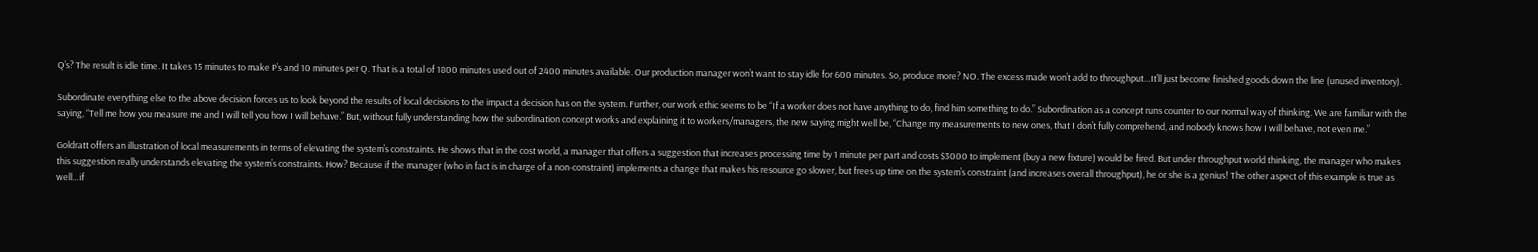Q’s? The result is idle time. It takes 15 minutes to make P’s and 10 minutes per Q. That is a total of 1800 minutes used out of 2400 minutes available. Our production manager won’t want to stay idle for 600 minutes. So, produce more? NO. The excess made won’t add to throughput…It’ll just become finished goods down the line (unused inventory).

Subordinate everything else to the above decision forces us to look beyond the results of local decisions to the impact a decision has on the system. Further, our work ethic seems to be “If a worker does not have anything to do, find him something to do.” Subordination as a concept runs counter to our normal way of thinking. We are familiar with the saying, “Tell me how you measure me and I will tell you how I will behave.” But, without fully understanding how the subordination concept works and explaining it to workers/managers, the new saying might well be, “Change my measurements to new ones, that I don’t fully comprehend, and nobody knows how I will behave, not even me.”

Goldratt offers an illustration of local measurements in terms of elevating the system’s constraints. He shows that in the cost world, a manager that offers a suggestion that increases processing time by 1 minute per part and costs $3000 to implement (buy a new fixture) would be fired. But under throughput world thinking, the manager who makes this suggestion really understands elevating the system’s constraints. How? Because if the manager (who in fact is in charge of a non-constraint) implements a change that makes his resource go slower, but frees up time on the system’s constraint (and increases overall throughput), he or she is a genius! The other aspect of this example is true as well…if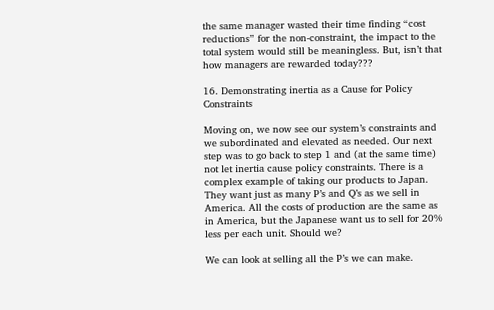the same manager wasted their time finding “cost reductions” for the non-constraint, the impact to the total system would still be meaningless. But, isn’t that how managers are rewarded today???

16. Demonstrating inertia as a Cause for Policy Constraints

Moving on, we now see our system’s constraints and we subordinated and elevated as needed. Our next step was to go back to step 1 and (at the same time) not let inertia cause policy constraints. There is a complex example of taking our products to Japan. They want just as many P’s and Q’s as we sell in America. All the costs of production are the same as in America, but the Japanese want us to sell for 20% less per each unit. Should we?

We can look at selling all the P’s we can make.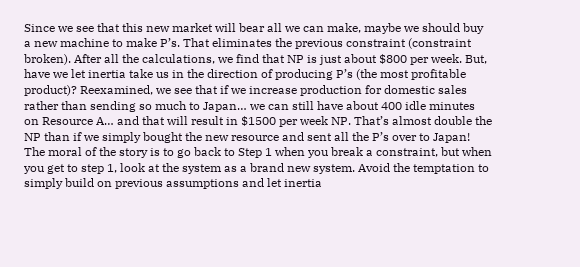Since we see that this new market will bear all we can make, maybe we should buy a new machine to make P’s. That eliminates the previous constraint (constraint broken). After all the calculations, we find that NP is just about $800 per week. But, have we let inertia take us in the direction of producing P’s (the most profitable product)? Reexamined, we see that if we increase production for domestic sales rather than sending so much to Japan… we can still have about 400 idle minutes on Resource A… and that will result in $1500 per week NP. That’s almost double the NP than if we simply bought the new resource and sent all the P’s over to Japan! The moral of the story is to go back to Step 1 when you break a constraint, but when you get to step 1, look at the system as a brand new system. Avoid the temptation to simply build on previous assumptions and let inertia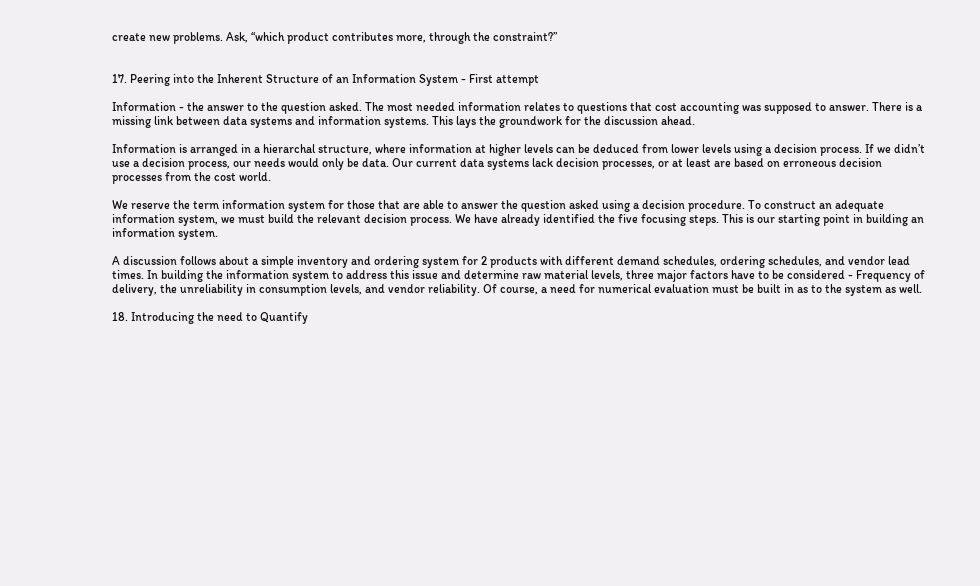create new problems. Ask, “which product contributes more, through the constraint?”


17. Peering into the Inherent Structure of an Information System - First attempt

Information - the answer to the question asked. The most needed information relates to questions that cost accounting was supposed to answer. There is a missing link between data systems and information systems. This lays the groundwork for the discussion ahead.

Information is arranged in a hierarchal structure, where information at higher levels can be deduced from lower levels using a decision process. If we didn’t use a decision process, our needs would only be data. Our current data systems lack decision processes, or at least are based on erroneous decision processes from the cost world.

We reserve the term information system for those that are able to answer the question asked using a decision procedure. To construct an adequate information system, we must build the relevant decision process. We have already identified the five focusing steps. This is our starting point in building an information system.

A discussion follows about a simple inventory and ordering system for 2 products with different demand schedules, ordering schedules, and vendor lead times. In building the information system to address this issue and determine raw material levels, three major factors have to be considered - Frequency of delivery, the unreliability in consumption levels, and vendor reliability. Of course, a need for numerical evaluation must be built in as to the system as well.

18. Introducing the need to Quantify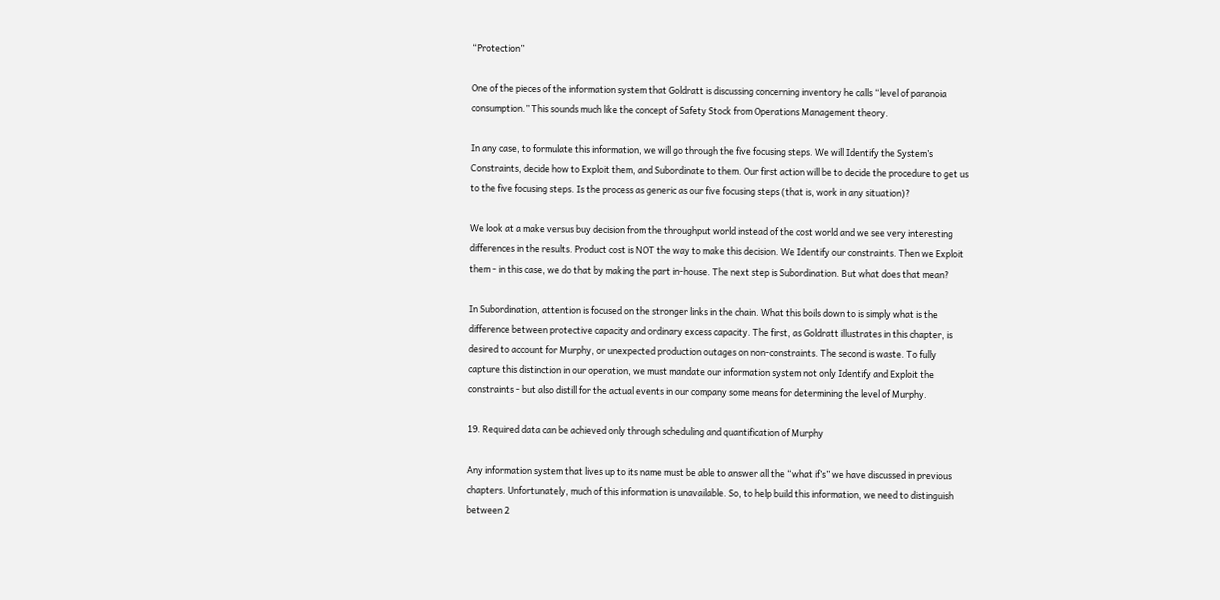“Protection”

One of the pieces of the information system that Goldratt is discussing concerning inventory he calls “level of paranoia consumption.” This sounds much like the concept of Safety Stock from Operations Management theory.

In any case, to formulate this information, we will go through the five focusing steps. We will Identify the System’s Constraints, decide how to Exploit them, and Subordinate to them. Our first action will be to decide the procedure to get us to the five focusing steps. Is the process as generic as our five focusing steps (that is, work in any situation)?

We look at a make versus buy decision from the throughput world instead of the cost world and we see very interesting differences in the results. Product cost is NOT the way to make this decision. We Identify our constraints. Then we Exploit them - in this case, we do that by making the part in-house. The next step is Subordination. But what does that mean?

In Subordination, attention is focused on the stronger links in the chain. What this boils down to is simply what is the difference between protective capacity and ordinary excess capacity. The first, as Goldratt illustrates in this chapter, is desired to account for Murphy, or unexpected production outages on non-constraints. The second is waste. To fully capture this distinction in our operation, we must mandate our information system not only Identify and Exploit the constraints - but also distill for the actual events in our company some means for determining the level of Murphy.

19. Required data can be achieved only through scheduling and quantification of Murphy

Any information system that lives up to its name must be able to answer all the “what if’s” we have discussed in previous chapters. Unfortunately, much of this information is unavailable. So, to help build this information, we need to distinguish between 2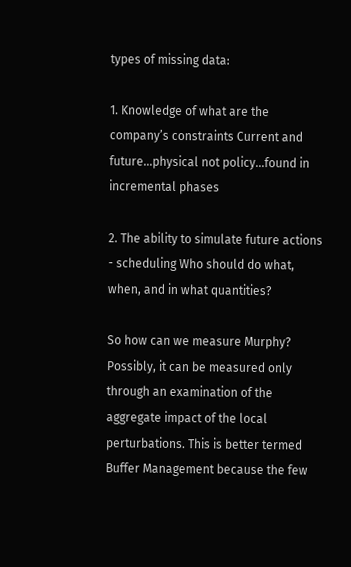types of missing data:

1. Knowledge of what are the company’s constraints Current and future…physical not policy…found in incremental phases

2. The ability to simulate future actions - scheduling Who should do what, when, and in what quantities?

So how can we measure Murphy? Possibly, it can be measured only through an examination of the aggregate impact of the local perturbations. This is better termed Buffer Management because the few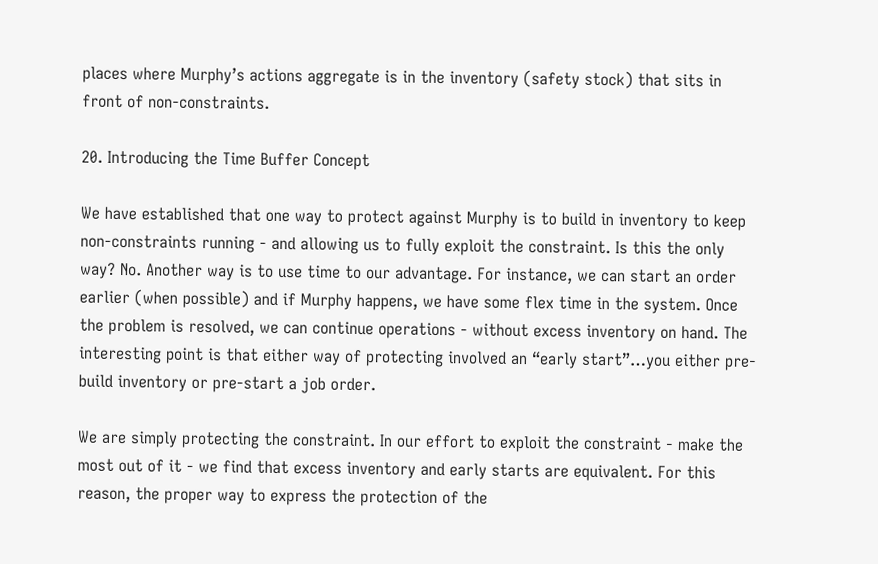places where Murphy’s actions aggregate is in the inventory (safety stock) that sits in front of non-constraints.

20. Introducing the Time Buffer Concept

We have established that one way to protect against Murphy is to build in inventory to keep non-constraints running - and allowing us to fully exploit the constraint. Is this the only way? No. Another way is to use time to our advantage. For instance, we can start an order earlier (when possible) and if Murphy happens, we have some flex time in the system. Once the problem is resolved, we can continue operations - without excess inventory on hand. The interesting point is that either way of protecting involved an “early start”…you either pre-build inventory or pre-start a job order.

We are simply protecting the constraint. In our effort to exploit the constraint - make the most out of it - we find that excess inventory and early starts are equivalent. For this reason, the proper way to express the protection of the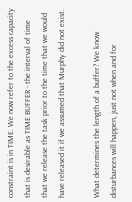constraint is in TIME. We now refer to the excess capacity that is desirable as TIME BUFFER - the interval of time that we release the task prior to the time that we would have released it if we assumed that Murphy did not exist.

What determines the length of a buffer? We know disturbances will happen, just not when and for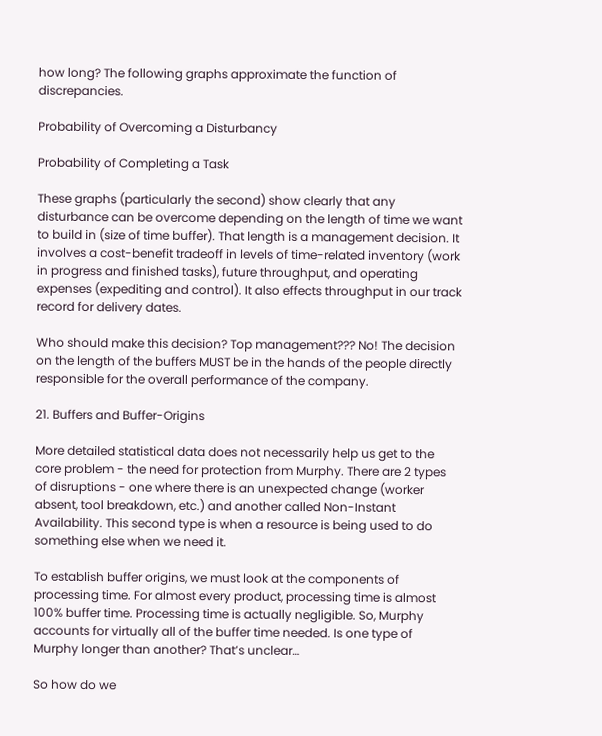how long? The following graphs approximate the function of discrepancies.

Probability of Overcoming a Disturbancy

Probability of Completing a Task

These graphs (particularly the second) show clearly that any disturbance can be overcome depending on the length of time we want to build in (size of time buffer). That length is a management decision. It involves a cost-benefit tradeoff in levels of time-related inventory (work in progress and finished tasks), future throughput, and operating expenses (expediting and control). It also effects throughput in our track record for delivery dates.

Who should make this decision? Top management??? No! The decision on the length of the buffers MUST be in the hands of the people directly responsible for the overall performance of the company.

21. Buffers and Buffer-Origins

More detailed statistical data does not necessarily help us get to the core problem - the need for protection from Murphy. There are 2 types of disruptions - one where there is an unexpected change (worker absent, tool breakdown, etc.) and another called Non-Instant Availability. This second type is when a resource is being used to do something else when we need it.

To establish buffer origins, we must look at the components of processing time. For almost every product, processing time is almost 100% buffer time. Processing time is actually negligible. So, Murphy accounts for virtually all of the buffer time needed. Is one type of Murphy longer than another? That’s unclear…

So how do we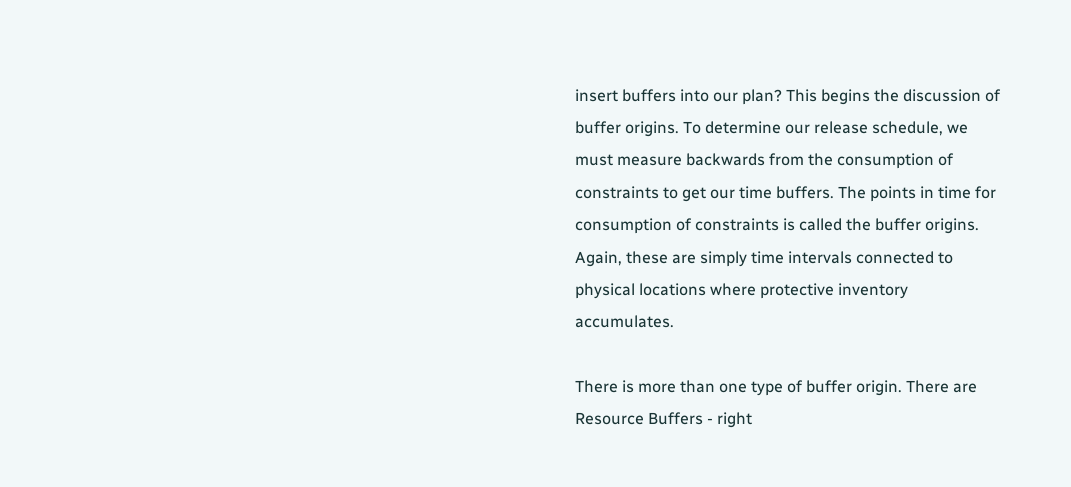insert buffers into our plan? This begins the discussion of buffer origins. To determine our release schedule, we must measure backwards from the consumption of constraints to get our time buffers. The points in time for consumption of constraints is called the buffer origins. Again, these are simply time intervals connected to physical locations where protective inventory accumulates.

There is more than one type of buffer origin. There are Resource Buffers - right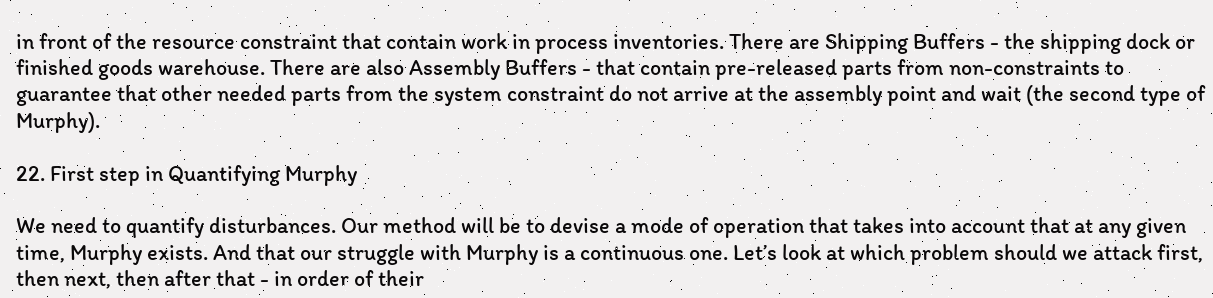in front of the resource constraint that contain work in process inventories. There are Shipping Buffers - the shipping dock or finished goods warehouse. There are also Assembly Buffers - that contain pre-released parts from non-constraints to guarantee that other needed parts from the system constraint do not arrive at the assembly point and wait (the second type of Murphy).

22. First step in Quantifying Murphy

We need to quantify disturbances. Our method will be to devise a mode of operation that takes into account that at any given time, Murphy exists. And that our struggle with Murphy is a continuous one. Let’s look at which problem should we attack first, then next, then after that - in order of their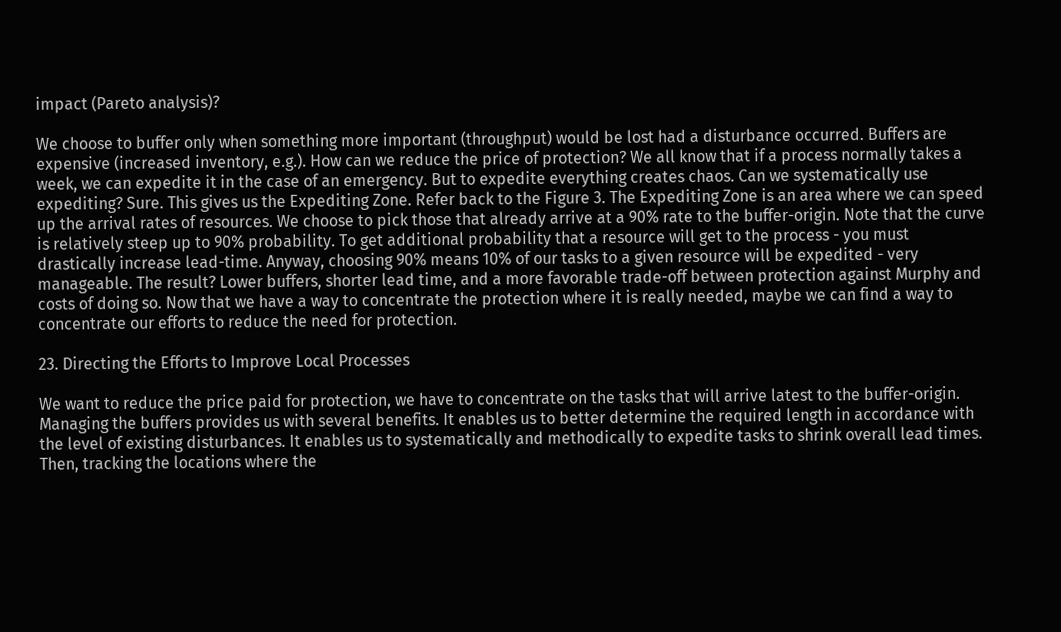impact (Pareto analysis)?

We choose to buffer only when something more important (throughput) would be lost had a disturbance occurred. Buffers are expensive (increased inventory, e.g.). How can we reduce the price of protection? We all know that if a process normally takes a week, we can expedite it in the case of an emergency. But to expedite everything creates chaos. Can we systematically use expediting? Sure. This gives us the Expediting Zone. Refer back to the Figure 3. The Expediting Zone is an area where we can speed up the arrival rates of resources. We choose to pick those that already arrive at a 90% rate to the buffer-origin. Note that the curve is relatively steep up to 90% probability. To get additional probability that a resource will get to the process - you must drastically increase lead-time. Anyway, choosing 90% means 10% of our tasks to a given resource will be expedited - very manageable. The result? Lower buffers, shorter lead time, and a more favorable trade-off between protection against Murphy and costs of doing so. Now that we have a way to concentrate the protection where it is really needed, maybe we can find a way to concentrate our efforts to reduce the need for protection.

23. Directing the Efforts to Improve Local Processes

We want to reduce the price paid for protection, we have to concentrate on the tasks that will arrive latest to the buffer-origin. Managing the buffers provides us with several benefits. It enables us to better determine the required length in accordance with the level of existing disturbances. It enables us to systematically and methodically to expedite tasks to shrink overall lead times. Then, tracking the locations where the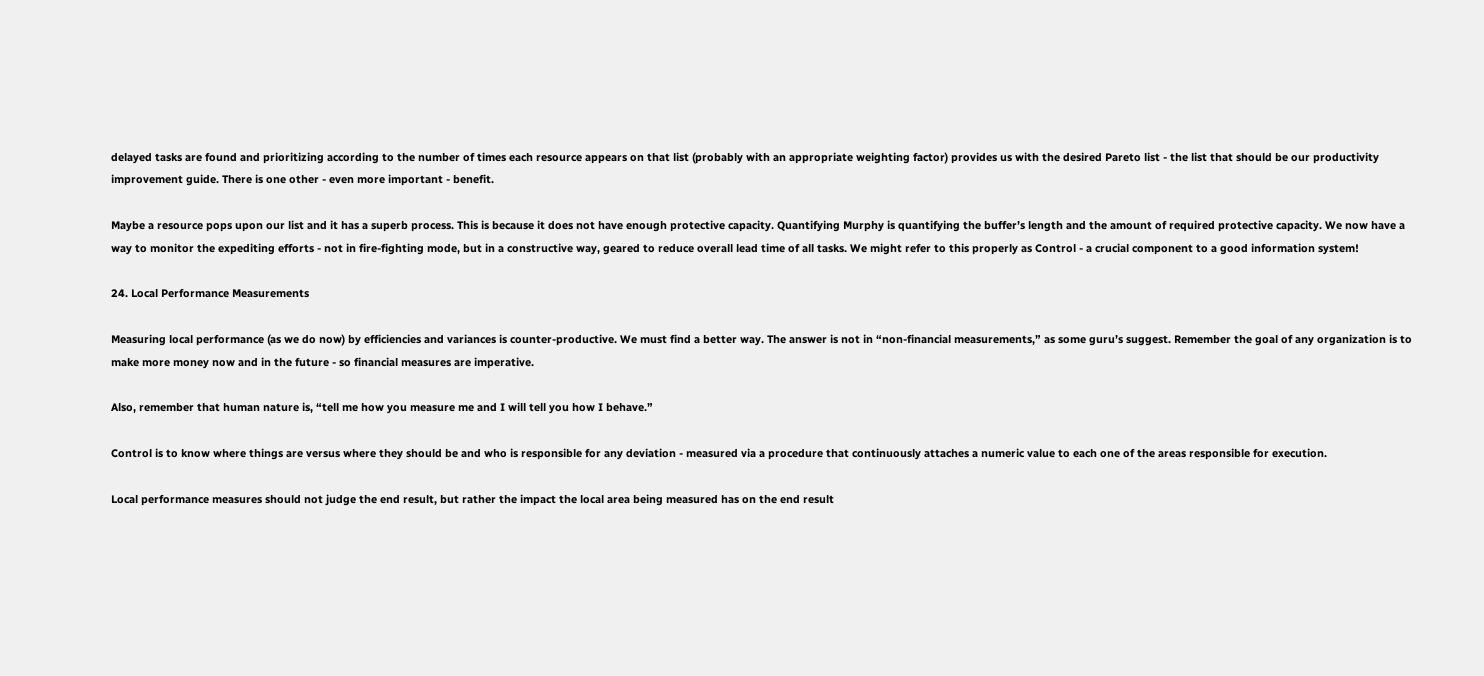delayed tasks are found and prioritizing according to the number of times each resource appears on that list (probably with an appropriate weighting factor) provides us with the desired Pareto list - the list that should be our productivity improvement guide. There is one other - even more important - benefit.

Maybe a resource pops upon our list and it has a superb process. This is because it does not have enough protective capacity. Quantifying Murphy is quantifying the buffer’s length and the amount of required protective capacity. We now have a way to monitor the expediting efforts - not in fire-fighting mode, but in a constructive way, geared to reduce overall lead time of all tasks. We might refer to this properly as Control - a crucial component to a good information system!

24. Local Performance Measurements

Measuring local performance (as we do now) by efficiencies and variances is counter-productive. We must find a better way. The answer is not in “non-financial measurements,” as some guru’s suggest. Remember the goal of any organization is to make more money now and in the future - so financial measures are imperative.

Also, remember that human nature is, “tell me how you measure me and I will tell you how I behave.”

Control is to know where things are versus where they should be and who is responsible for any deviation - measured via a procedure that continuously attaches a numeric value to each one of the areas responsible for execution.

Local performance measures should not judge the end result, but rather the impact the local area being measured has on the end result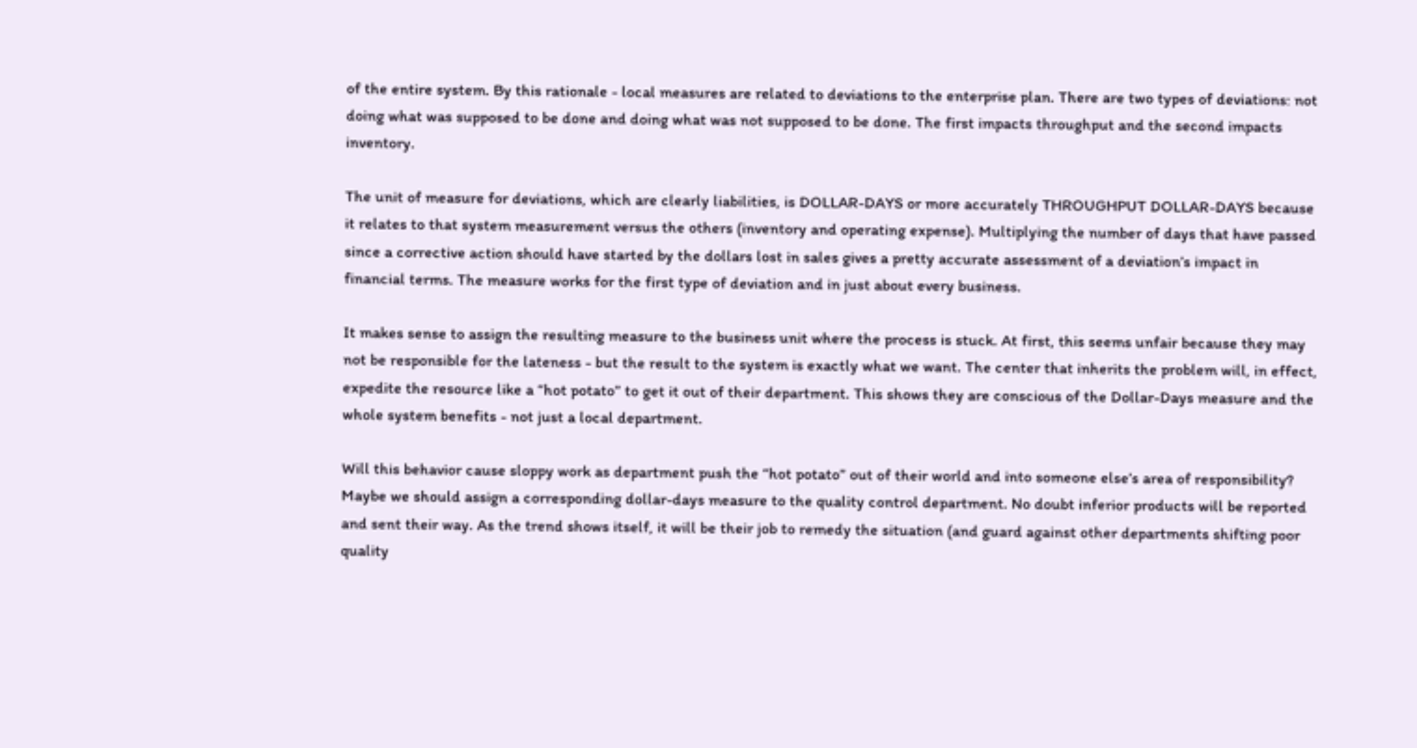of the entire system. By this rationale - local measures are related to deviations to the enterprise plan. There are two types of deviations: not doing what was supposed to be done and doing what was not supposed to be done. The first impacts throughput and the second impacts inventory.

The unit of measure for deviations, which are clearly liabilities, is DOLLAR-DAYS or more accurately THROUGHPUT DOLLAR-DAYS because it relates to that system measurement versus the others (inventory and operating expense). Multiplying the number of days that have passed since a corrective action should have started by the dollars lost in sales gives a pretty accurate assessment of a deviation’s impact in financial terms. The measure works for the first type of deviation and in just about every business.

It makes sense to assign the resulting measure to the business unit where the process is stuck. At first, this seems unfair because they may not be responsible for the lateness - but the result to the system is exactly what we want. The center that inherits the problem will, in effect, expedite the resource like a “hot potato” to get it out of their department. This shows they are conscious of the Dollar-Days measure and the whole system benefits - not just a local department.

Will this behavior cause sloppy work as department push the “hot potato” out of their world and into someone else’s area of responsibility? Maybe we should assign a corresponding dollar-days measure to the quality control department. No doubt inferior products will be reported and sent their way. As the trend shows itself, it will be their job to remedy the situation (and guard against other departments shifting poor quality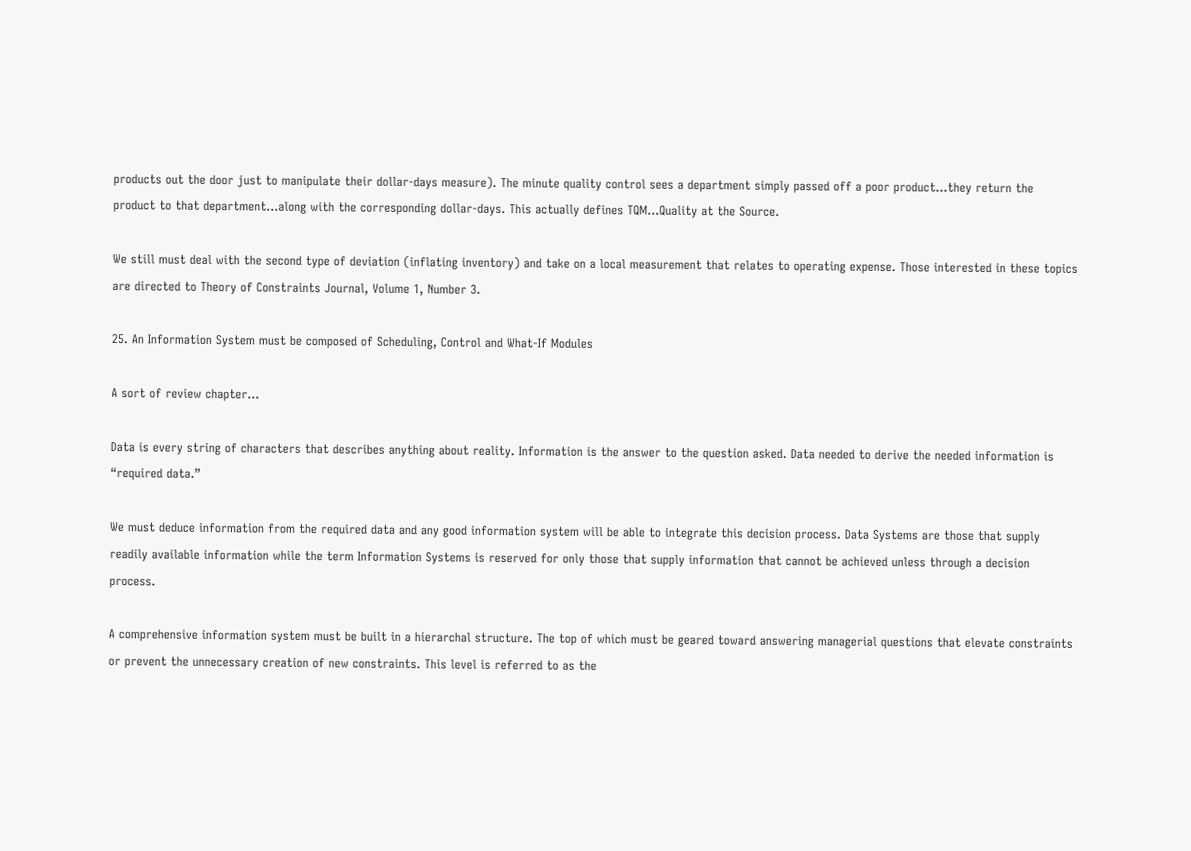products out the door just to manipulate their dollar-days measure). The minute quality control sees a department simply passed off a poor product…they return the product to that department…along with the corresponding dollar-days. This actually defines TQM…Quality at the Source.

We still must deal with the second type of deviation (inflating inventory) and take on a local measurement that relates to operating expense. Those interested in these topics are directed to Theory of Constraints Journal, Volume 1, Number 3.

25. An Information System must be composed of Scheduling, Control and What-If Modules

A sort of review chapter…

Data is every string of characters that describes anything about reality. Information is the answer to the question asked. Data needed to derive the needed information is “required data.”

We must deduce information from the required data and any good information system will be able to integrate this decision process. Data Systems are those that supply readily available information while the term Information Systems is reserved for only those that supply information that cannot be achieved unless through a decision process.

A comprehensive information system must be built in a hierarchal structure. The top of which must be geared toward answering managerial questions that elevate constraints or prevent the unnecessary creation of new constraints. This level is referred to as the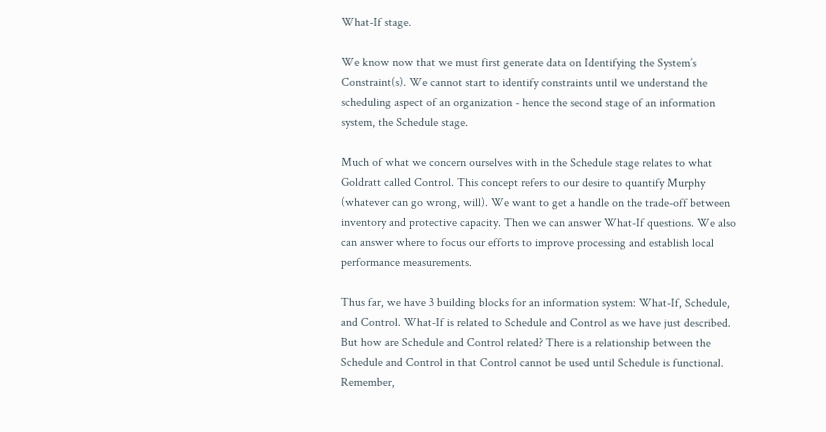What-If stage.

We know now that we must first generate data on Identifying the System’s Constraint(s). We cannot start to identify constraints until we understand the scheduling aspect of an organization - hence the second stage of an information system, the Schedule stage.

Much of what we concern ourselves with in the Schedule stage relates to what Goldratt called Control. This concept refers to our desire to quantify Murphy (whatever can go wrong, will). We want to get a handle on the trade-off between inventory and protective capacity. Then we can answer What-If questions. We also can answer where to focus our efforts to improve processing and establish local performance measurements.

Thus far, we have 3 building blocks for an information system: What-If, Schedule, and Control. What-If is related to Schedule and Control as we have just described. But how are Schedule and Control related? There is a relationship between the Schedule and Control in that Control cannot be used until Schedule is functional. Remember,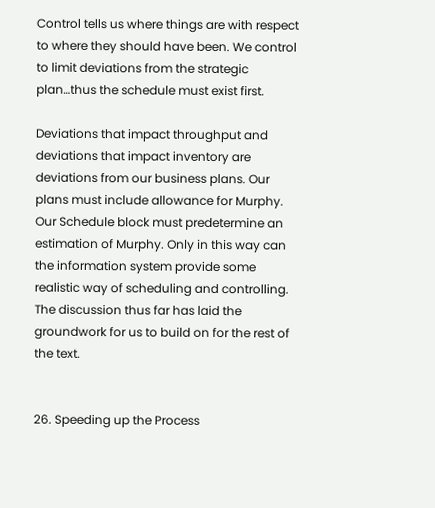Control tells us where things are with respect to where they should have been. We control to limit deviations from the strategic plan…thus the schedule must exist first.

Deviations that impact throughput and deviations that impact inventory are deviations from our business plans. Our plans must include allowance for Murphy. Our Schedule block must predetermine an estimation of Murphy. Only in this way can the information system provide some realistic way of scheduling and controlling. The discussion thus far has laid the groundwork for us to build on for the rest of the text.


26. Speeding up the Process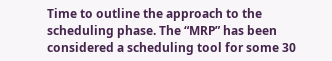Time to outline the approach to the scheduling phase. The “MRP” has been considered a scheduling tool for some 30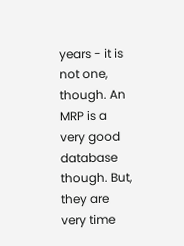years - it is not one, though. An MRP is a very good database though. But, they are very time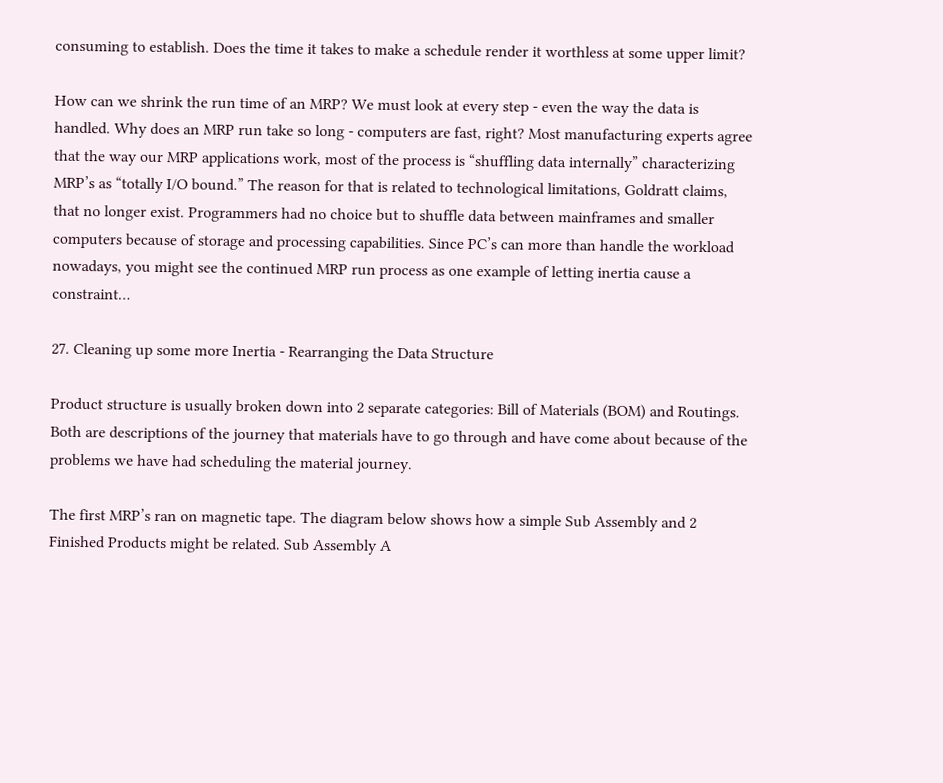consuming to establish. Does the time it takes to make a schedule render it worthless at some upper limit?

How can we shrink the run time of an MRP? We must look at every step - even the way the data is handled. Why does an MRP run take so long - computers are fast, right? Most manufacturing experts agree that the way our MRP applications work, most of the process is “shuffling data internally” characterizing MRP’s as “totally I/O bound.” The reason for that is related to technological limitations, Goldratt claims, that no longer exist. Programmers had no choice but to shuffle data between mainframes and smaller computers because of storage and processing capabilities. Since PC’s can more than handle the workload nowadays, you might see the continued MRP run process as one example of letting inertia cause a constraint…

27. Cleaning up some more Inertia - Rearranging the Data Structure

Product structure is usually broken down into 2 separate categories: Bill of Materials (BOM) and Routings. Both are descriptions of the journey that materials have to go through and have come about because of the problems we have had scheduling the material journey.

The first MRP’s ran on magnetic tape. The diagram below shows how a simple Sub Assembly and 2 Finished Products might be related. Sub Assembly A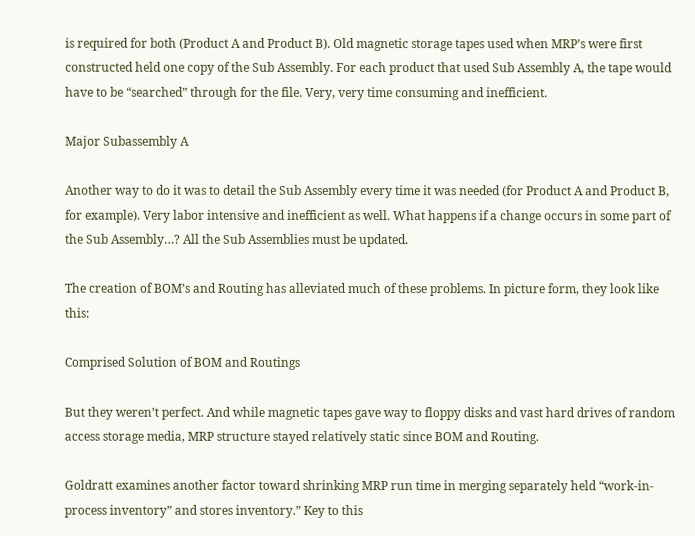is required for both (Product A and Product B). Old magnetic storage tapes used when MRP’s were first constructed held one copy of the Sub Assembly. For each product that used Sub Assembly A, the tape would have to be “searched” through for the file. Very, very time consuming and inefficient.

Major Subassembly A

Another way to do it was to detail the Sub Assembly every time it was needed (for Product A and Product B, for example). Very labor intensive and inefficient as well. What happens if a change occurs in some part of the Sub Assembly…? All the Sub Assemblies must be updated.

The creation of BOM’s and Routing has alleviated much of these problems. In picture form, they look like this:

Comprised Solution of BOM and Routings

But they weren’t perfect. And while magnetic tapes gave way to floppy disks and vast hard drives of random access storage media, MRP structure stayed relatively static since BOM and Routing.

Goldratt examines another factor toward shrinking MRP run time in merging separately held “work-in-process inventory” and stores inventory.” Key to this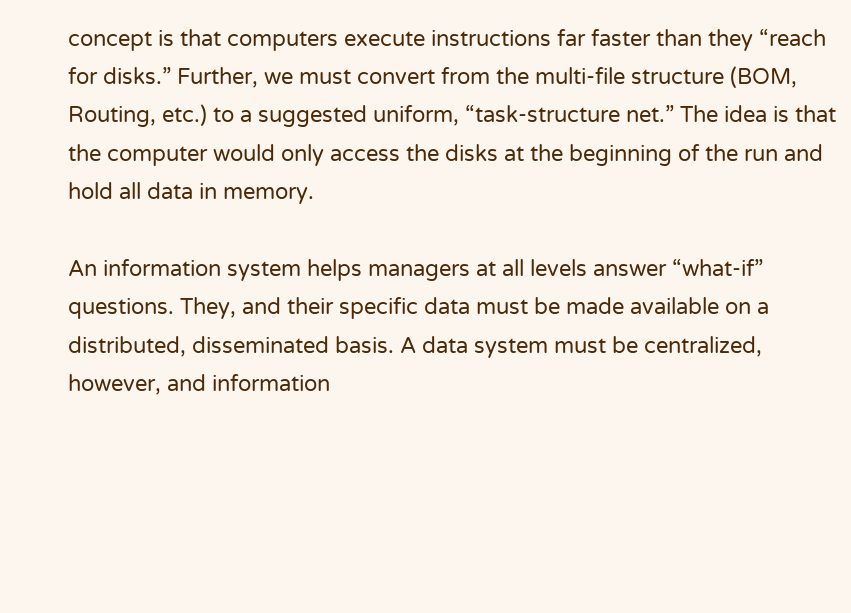concept is that computers execute instructions far faster than they “reach for disks.” Further, we must convert from the multi-file structure (BOM, Routing, etc.) to a suggested uniform, “task-structure net.” The idea is that the computer would only access the disks at the beginning of the run and hold all data in memory.

An information system helps managers at all levels answer “what-if” questions. They, and their specific data must be made available on a distributed, disseminated basis. A data system must be centralized, however, and information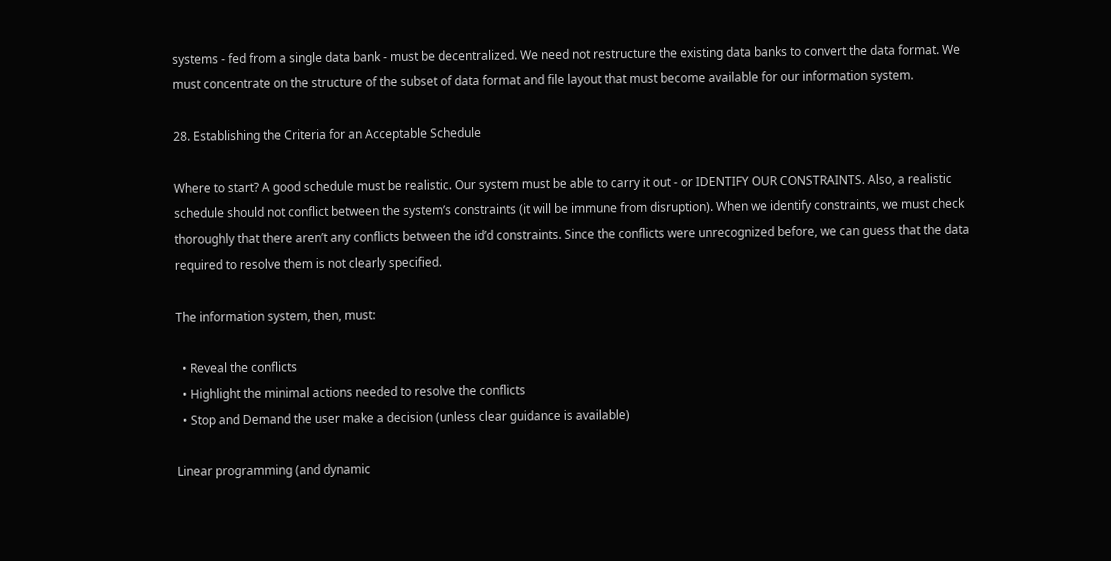systems - fed from a single data bank - must be decentralized. We need not restructure the existing data banks to convert the data format. We must concentrate on the structure of the subset of data format and file layout that must become available for our information system.

28. Establishing the Criteria for an Acceptable Schedule

Where to start? A good schedule must be realistic. Our system must be able to carry it out - or IDENTIFY OUR CONSTRAINTS. Also, a realistic schedule should not conflict between the system’s constraints (it will be immune from disruption). When we identify constraints, we must check thoroughly that there aren’t any conflicts between the id’d constraints. Since the conflicts were unrecognized before, we can guess that the data required to resolve them is not clearly specified.

The information system, then, must:

  • Reveal the conflicts
  • Highlight the minimal actions needed to resolve the conflicts
  • Stop and Demand the user make a decision (unless clear guidance is available)

Linear programming (and dynamic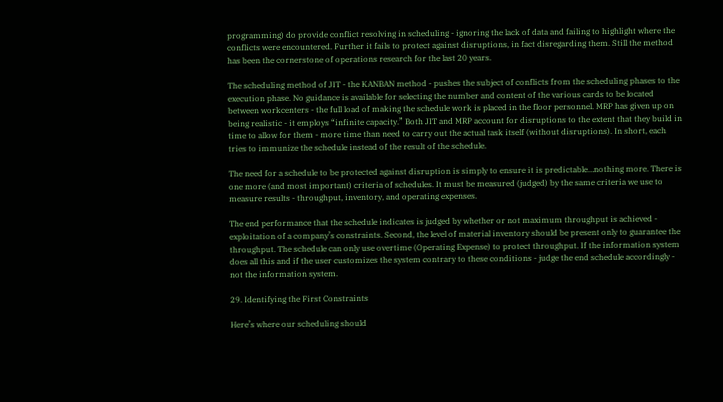programming) do provide conflict resolving in scheduling - ignoring the lack of data and failing to highlight where the conflicts were encountered. Further it fails to protect against disruptions, in fact disregarding them. Still the method has been the cornerstone of operations research for the last 20 years.

The scheduling method of JIT - the KANBAN method - pushes the subject of conflicts from the scheduling phases to the execution phase. No guidance is available for selecting the number and content of the various cards to be located between workcenters - the full load of making the schedule work is placed in the floor personnel. MRP has given up on being realistic - it employs “infinite capacity.” Both JIT and MRP account for disruptions to the extent that they build in time to allow for them - more time than need to carry out the actual task itself (without disruptions). In short, each tries to immunize the schedule instead of the result of the schedule.

The need for a schedule to be protected against disruption is simply to ensure it is predictable…nothing more. There is one more (and most important) criteria of schedules. It must be measured (judged) by the same criteria we use to measure results - throughput, inventory, and operating expenses.

The end performance that the schedule indicates is judged by whether or not maximum throughput is achieved - exploitation of a company’s constraints. Second, the level of material inventory should be present only to guarantee the throughput. The schedule can only use overtime (Operating Expense) to protect throughput. If the information system does all this and if the user customizes the system contrary to these conditions - judge the end schedule accordingly - not the information system.

29. Identifying the First Constraints

Here’s where our scheduling should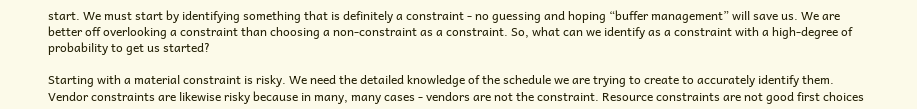start. We must start by identifying something that is definitely a constraint - no guessing and hoping “buffer management” will save us. We are better off overlooking a constraint than choosing a non-constraint as a constraint. So, what can we identify as a constraint with a high-degree of probability to get us started?

Starting with a material constraint is risky. We need the detailed knowledge of the schedule we are trying to create to accurately identify them. Vendor constraints are likewise risky because in many, many cases - vendors are not the constraint. Resource constraints are not good first choices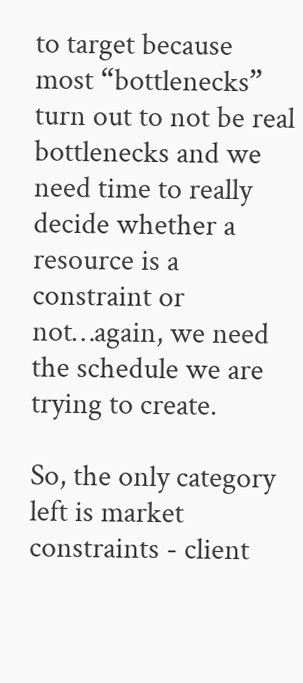to target because most “bottlenecks” turn out to not be real bottlenecks and we need time to really decide whether a resource is a constraint or not…again, we need the schedule we are trying to create.

So, the only category left is market constraints - client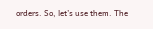orders. So, let’s use them. The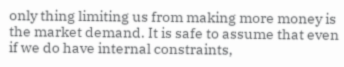only thing limiting us from making more money is the market demand. It is safe to assume that even if we do have internal constraints,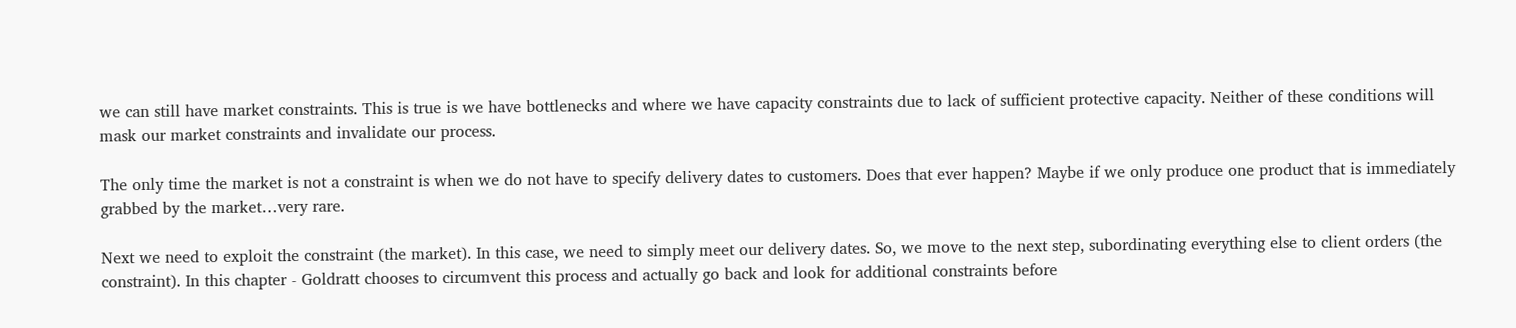we can still have market constraints. This is true is we have bottlenecks and where we have capacity constraints due to lack of sufficient protective capacity. Neither of these conditions will mask our market constraints and invalidate our process.

The only time the market is not a constraint is when we do not have to specify delivery dates to customers. Does that ever happen? Maybe if we only produce one product that is immediately grabbed by the market…very rare.

Next we need to exploit the constraint (the market). In this case, we need to simply meet our delivery dates. So, we move to the next step, subordinating everything else to client orders (the constraint). In this chapter - Goldratt chooses to circumvent this process and actually go back and look for additional constraints before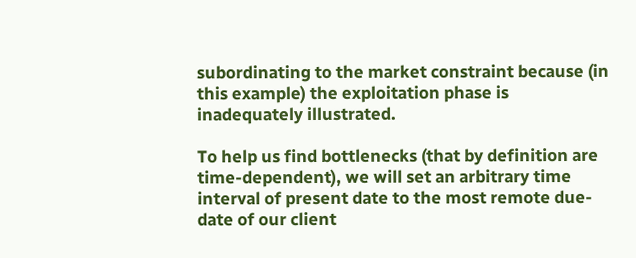subordinating to the market constraint because (in this example) the exploitation phase is inadequately illustrated.

To help us find bottlenecks (that by definition are time-dependent), we will set an arbitrary time interval of present date to the most remote due-date of our client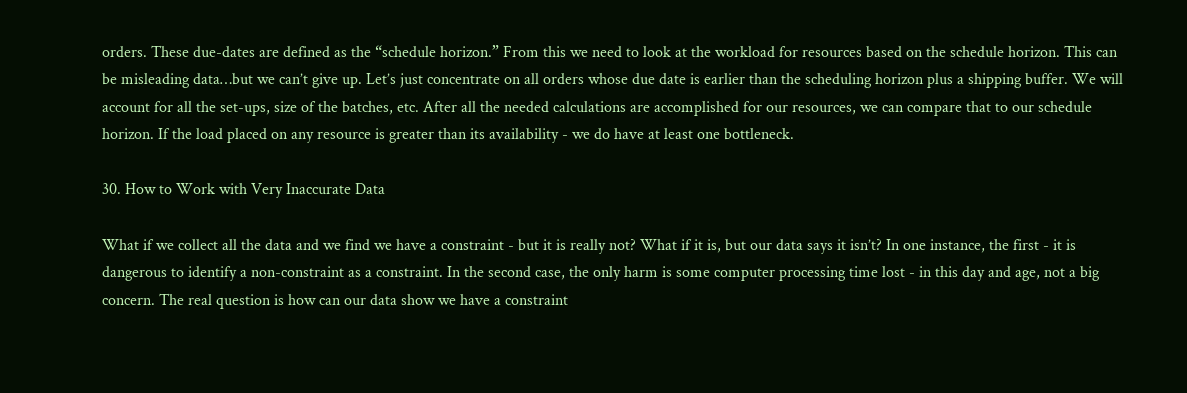orders. These due-dates are defined as the “schedule horizon.” From this we need to look at the workload for resources based on the schedule horizon. This can be misleading data…but we can’t give up. Let’s just concentrate on all orders whose due date is earlier than the scheduling horizon plus a shipping buffer. We will account for all the set-ups, size of the batches, etc. After all the needed calculations are accomplished for our resources, we can compare that to our schedule horizon. If the load placed on any resource is greater than its availability - we do have at least one bottleneck.

30. How to Work with Very Inaccurate Data

What if we collect all the data and we find we have a constraint - but it is really not? What if it is, but our data says it isn’t? In one instance, the first - it is dangerous to identify a non-constraint as a constraint. In the second case, the only harm is some computer processing time lost - in this day and age, not a big concern. The real question is how can our data show we have a constraint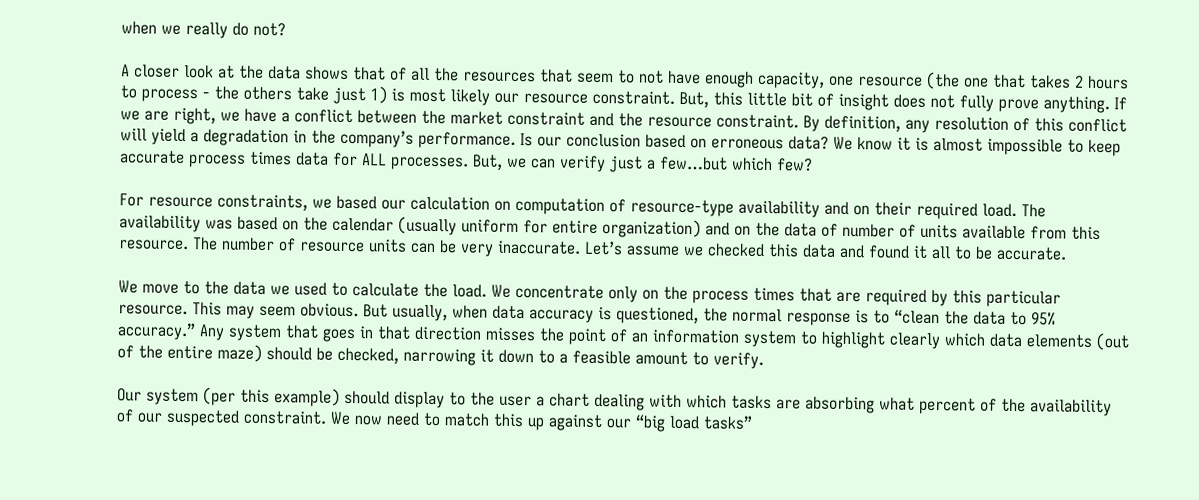when we really do not?

A closer look at the data shows that of all the resources that seem to not have enough capacity, one resource (the one that takes 2 hours to process - the others take just 1) is most likely our resource constraint. But, this little bit of insight does not fully prove anything. If we are right, we have a conflict between the market constraint and the resource constraint. By definition, any resolution of this conflict will yield a degradation in the company’s performance. Is our conclusion based on erroneous data? We know it is almost impossible to keep accurate process times data for ALL processes. But, we can verify just a few…but which few?

For resource constraints, we based our calculation on computation of resource-type availability and on their required load. The availability was based on the calendar (usually uniform for entire organization) and on the data of number of units available from this resource. The number of resource units can be very inaccurate. Let’s assume we checked this data and found it all to be accurate.

We move to the data we used to calculate the load. We concentrate only on the process times that are required by this particular resource. This may seem obvious. But usually, when data accuracy is questioned, the normal response is to “clean the data to 95% accuracy.” Any system that goes in that direction misses the point of an information system to highlight clearly which data elements (out of the entire maze) should be checked, narrowing it down to a feasible amount to verify.

Our system (per this example) should display to the user a chart dealing with which tasks are absorbing what percent of the availability of our suspected constraint. We now need to match this up against our “big load tasks”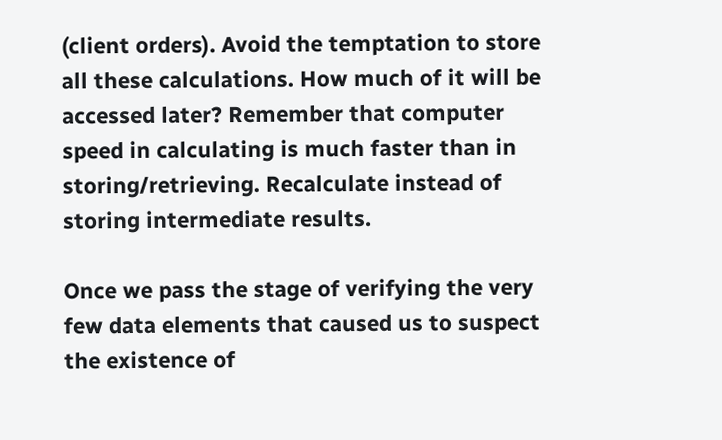(client orders). Avoid the temptation to store all these calculations. How much of it will be accessed later? Remember that computer speed in calculating is much faster than in storing/retrieving. Recalculate instead of storing intermediate results.

Once we pass the stage of verifying the very few data elements that caused us to suspect the existence of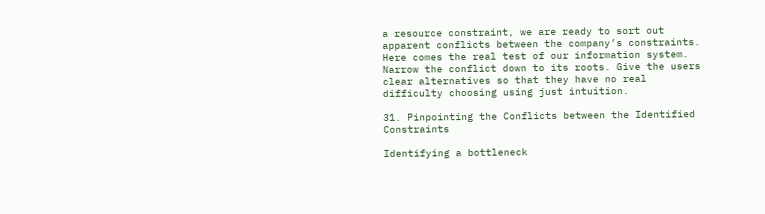a resource constraint, we are ready to sort out apparent conflicts between the company’s constraints. Here comes the real test of our information system. Narrow the conflict down to its roots. Give the users clear alternatives so that they have no real difficulty choosing using just intuition.

31. Pinpointing the Conflicts between the Identified Constraints

Identifying a bottleneck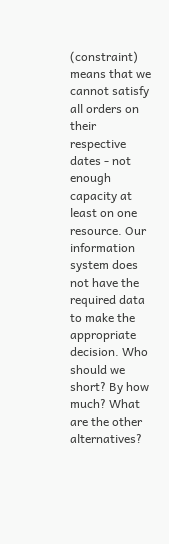(constraint) means that we cannot satisfy all orders on their respective dates - not enough capacity at least on one resource. Our information system does not have the required data to make the appropriate decision. Who should we short? By how much? What are the other alternatives?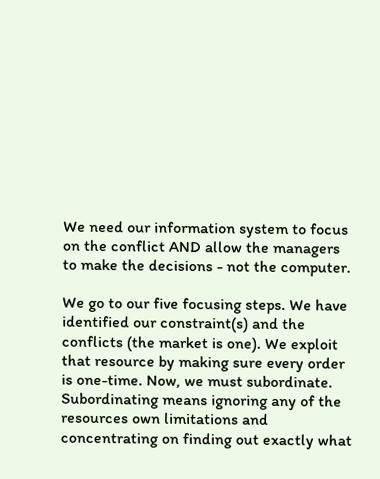We need our information system to focus on the conflict AND allow the managers to make the decisions - not the computer.

We go to our five focusing steps. We have identified our constraint(s) and the conflicts (the market is one). We exploit that resource by making sure every order is one-time. Now, we must subordinate. Subordinating means ignoring any of the resources own limitations and concentrating on finding out exactly what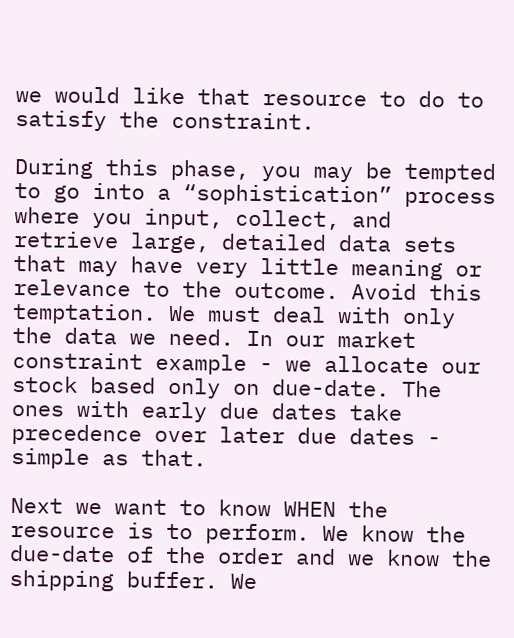we would like that resource to do to satisfy the constraint.

During this phase, you may be tempted to go into a “sophistication” process where you input, collect, and retrieve large, detailed data sets that may have very little meaning or relevance to the outcome. Avoid this temptation. We must deal with only the data we need. In our market constraint example - we allocate our stock based only on due-date. The ones with early due dates take precedence over later due dates - simple as that.

Next we want to know WHEN the resource is to perform. We know the due-date of the order and we know the shipping buffer. We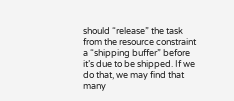should “release” the task from the resource constraint a “shipping buffer” before it’s due to be shipped. If we do that, we may find that many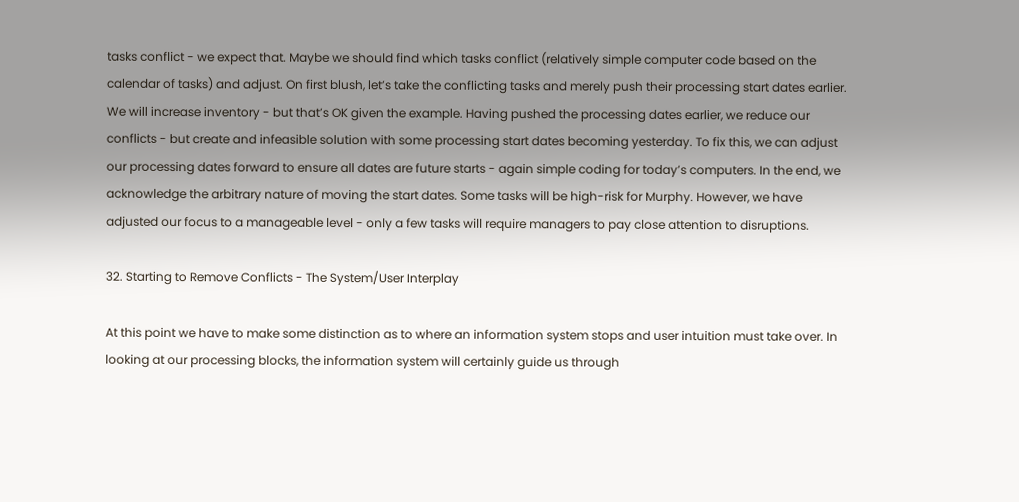tasks conflict - we expect that. Maybe we should find which tasks conflict (relatively simple computer code based on the calendar of tasks) and adjust. On first blush, let’s take the conflicting tasks and merely push their processing start dates earlier. We will increase inventory - but that’s OK given the example. Having pushed the processing dates earlier, we reduce our conflicts - but create and infeasible solution with some processing start dates becoming yesterday. To fix this, we can adjust our processing dates forward to ensure all dates are future starts - again simple coding for today’s computers. In the end, we acknowledge the arbitrary nature of moving the start dates. Some tasks will be high-risk for Murphy. However, we have adjusted our focus to a manageable level - only a few tasks will require managers to pay close attention to disruptions.

32. Starting to Remove Conflicts - The System/User Interplay

At this point we have to make some distinction as to where an information system stops and user intuition must take over. In looking at our processing blocks, the information system will certainly guide us through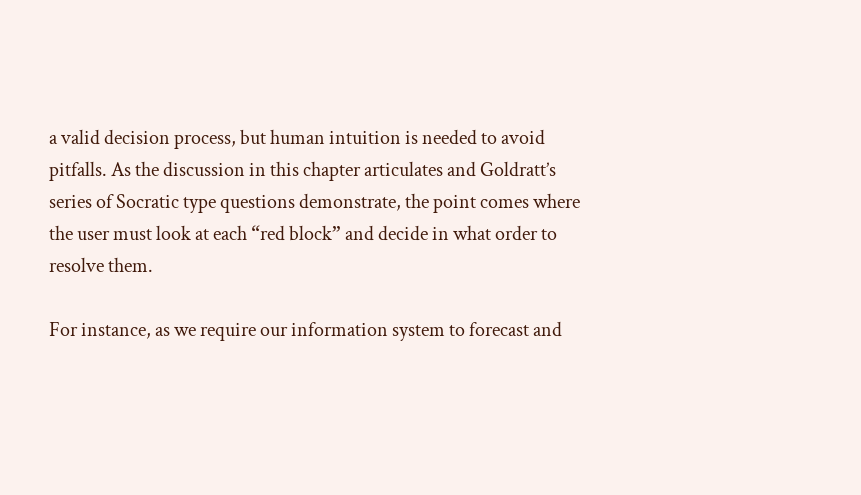a valid decision process, but human intuition is needed to avoid pitfalls. As the discussion in this chapter articulates and Goldratt’s series of Socratic type questions demonstrate, the point comes where the user must look at each “red block” and decide in what order to resolve them.

For instance, as we require our information system to forecast and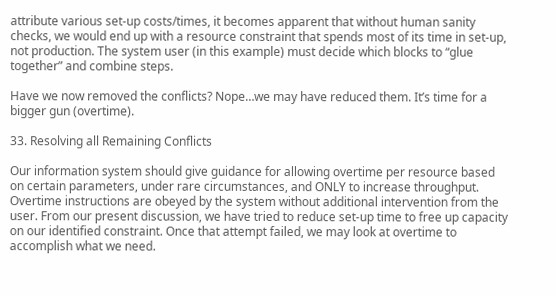attribute various set-up costs/times, it becomes apparent that without human sanity checks, we would end up with a resource constraint that spends most of its time in set-up, not production. The system user (in this example) must decide which blocks to “glue together” and combine steps.

Have we now removed the conflicts? Nope…we may have reduced them. It’s time for a bigger gun (overtime).

33. Resolving all Remaining Conflicts

Our information system should give guidance for allowing overtime per resource based on certain parameters, under rare circumstances, and ONLY to increase throughput. Overtime instructions are obeyed by the system without additional intervention from the user. From our present discussion, we have tried to reduce set-up time to free up capacity on our identified constraint. Once that attempt failed, we may look at overtime to accomplish what we need.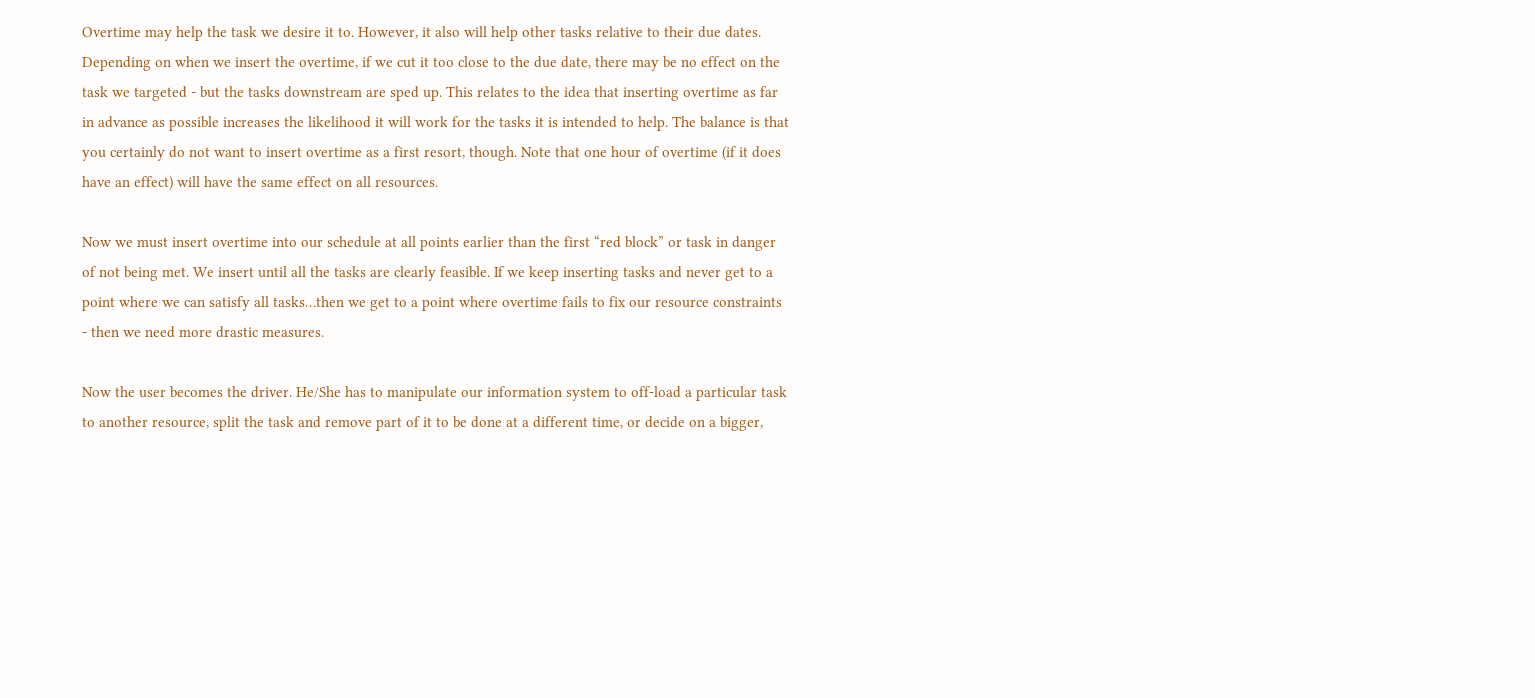Overtime may help the task we desire it to. However, it also will help other tasks relative to their due dates. Depending on when we insert the overtime, if we cut it too close to the due date, there may be no effect on the task we targeted - but the tasks downstream are sped up. This relates to the idea that inserting overtime as far in advance as possible increases the likelihood it will work for the tasks it is intended to help. The balance is that you certainly do not want to insert overtime as a first resort, though. Note that one hour of overtime (if it does have an effect) will have the same effect on all resources.

Now we must insert overtime into our schedule at all points earlier than the first “red block” or task in danger of not being met. We insert until all the tasks are clearly feasible. If we keep inserting tasks and never get to a point where we can satisfy all tasks…then we get to a point where overtime fails to fix our resource constraints - then we need more drastic measures.

Now the user becomes the driver. He/She has to manipulate our information system to off-load a particular task to another resource, split the task and remove part of it to be done at a different time, or decide on a bigger,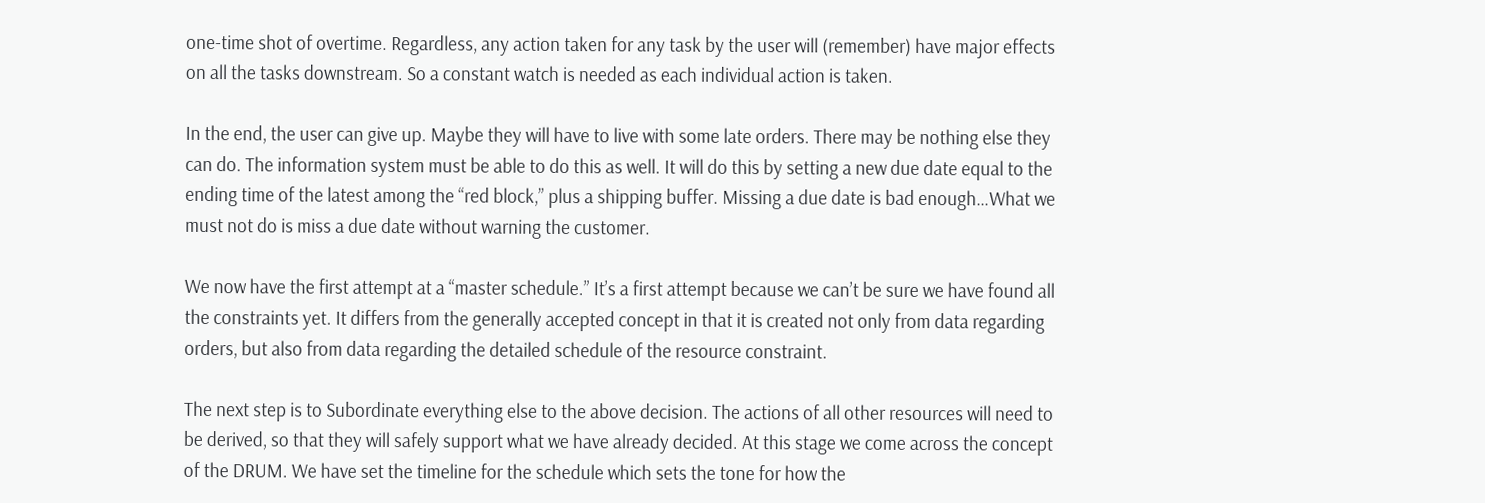one-time shot of overtime. Regardless, any action taken for any task by the user will (remember) have major effects on all the tasks downstream. So a constant watch is needed as each individual action is taken.

In the end, the user can give up. Maybe they will have to live with some late orders. There may be nothing else they can do. The information system must be able to do this as well. It will do this by setting a new due date equal to the ending time of the latest among the “red block,” plus a shipping buffer. Missing a due date is bad enough…What we must not do is miss a due date without warning the customer.

We now have the first attempt at a “master schedule.” It’s a first attempt because we can’t be sure we have found all the constraints yet. It differs from the generally accepted concept in that it is created not only from data regarding orders, but also from data regarding the detailed schedule of the resource constraint.

The next step is to Subordinate everything else to the above decision. The actions of all other resources will need to be derived, so that they will safely support what we have already decided. At this stage we come across the concept of the DRUM. We have set the timeline for the schedule which sets the tone for how the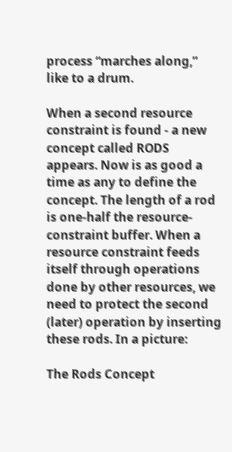process “marches along,” like to a drum.

When a second resource constraint is found - a new concept called RODS appears. Now is as good a time as any to define the concept. The length of a rod is one-half the resource-constraint buffer. When a resource constraint feeds itself through operations done by other resources, we need to protect the second (later) operation by inserting these rods. In a picture:

The Rods Concept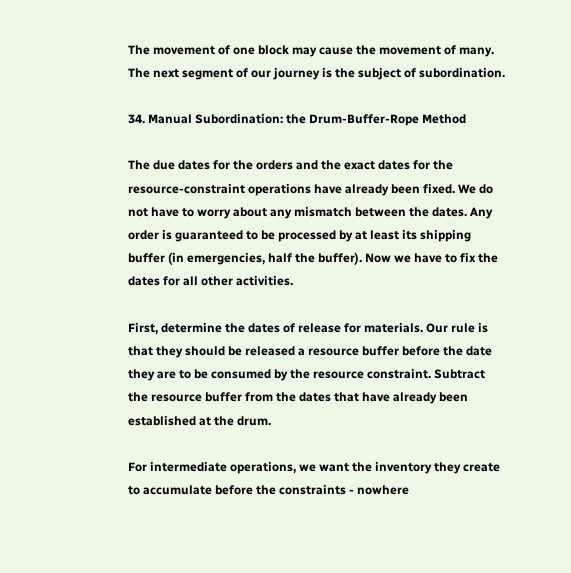The movement of one block may cause the movement of many. The next segment of our journey is the subject of subordination.

34. Manual Subordination: the Drum-Buffer-Rope Method

The due dates for the orders and the exact dates for the resource-constraint operations have already been fixed. We do not have to worry about any mismatch between the dates. Any order is guaranteed to be processed by at least its shipping buffer (in emergencies, half the buffer). Now we have to fix the dates for all other activities.

First, determine the dates of release for materials. Our rule is that they should be released a resource buffer before the date they are to be consumed by the resource constraint. Subtract the resource buffer from the dates that have already been established at the drum.

For intermediate operations, we want the inventory they create to accumulate before the constraints - nowhere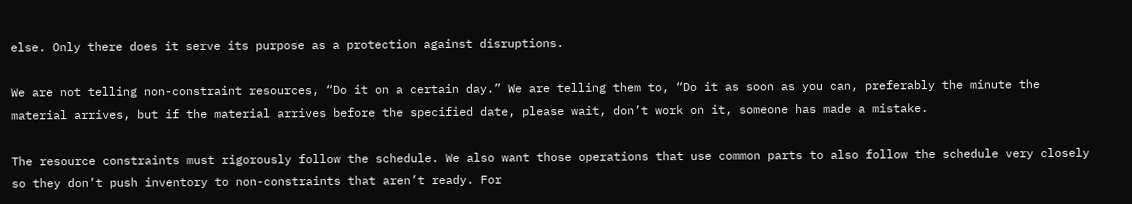else. Only there does it serve its purpose as a protection against disruptions.

We are not telling non-constraint resources, “Do it on a certain day.” We are telling them to, “Do it as soon as you can, preferably the minute the material arrives, but if the material arrives before the specified date, please wait, don’t work on it, someone has made a mistake.

The resource constraints must rigorously follow the schedule. We also want those operations that use common parts to also follow the schedule very closely so they don’t push inventory to non-constraints that aren’t ready. For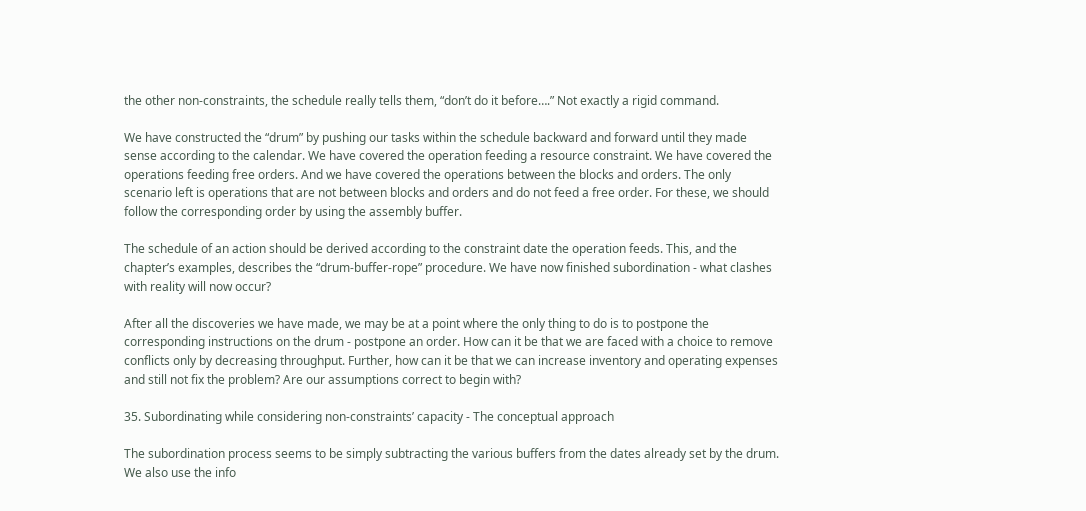the other non-constraints, the schedule really tells them, “don’t do it before….” Not exactly a rigid command.

We have constructed the “drum” by pushing our tasks within the schedule backward and forward until they made sense according to the calendar. We have covered the operation feeding a resource constraint. We have covered the operations feeding free orders. And we have covered the operations between the blocks and orders. The only scenario left is operations that are not between blocks and orders and do not feed a free order. For these, we should follow the corresponding order by using the assembly buffer.

The schedule of an action should be derived according to the constraint date the operation feeds. This, and the chapter’s examples, describes the “drum-buffer-rope” procedure. We have now finished subordination - what clashes with reality will now occur?

After all the discoveries we have made, we may be at a point where the only thing to do is to postpone the corresponding instructions on the drum - postpone an order. How can it be that we are faced with a choice to remove conflicts only by decreasing throughput. Further, how can it be that we can increase inventory and operating expenses and still not fix the problem? Are our assumptions correct to begin with?

35. Subordinating while considering non-constraints’ capacity - The conceptual approach

The subordination process seems to be simply subtracting the various buffers from the dates already set by the drum. We also use the info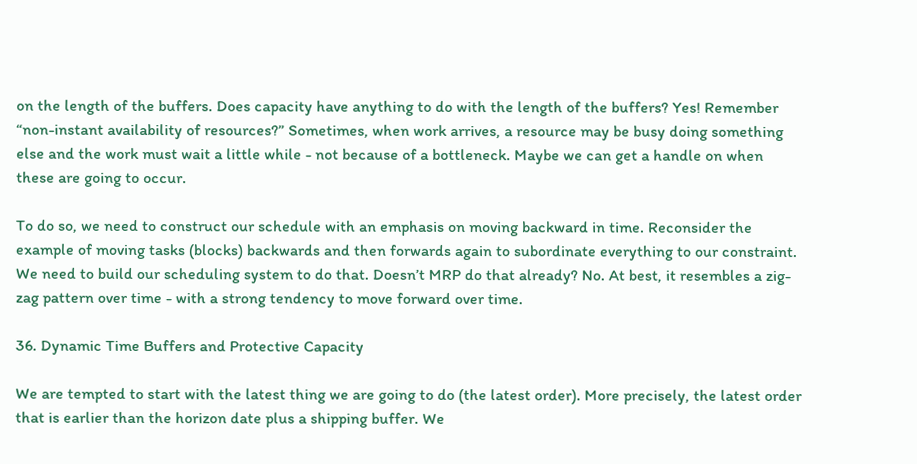on the length of the buffers. Does capacity have anything to do with the length of the buffers? Yes! Remember “non-instant availability of resources?” Sometimes, when work arrives, a resource may be busy doing something else and the work must wait a little while - not because of a bottleneck. Maybe we can get a handle on when these are going to occur.

To do so, we need to construct our schedule with an emphasis on moving backward in time. Reconsider the example of moving tasks (blocks) backwards and then forwards again to subordinate everything to our constraint. We need to build our scheduling system to do that. Doesn’t MRP do that already? No. At best, it resembles a zig-zag pattern over time - with a strong tendency to move forward over time.

36. Dynamic Time Buffers and Protective Capacity

We are tempted to start with the latest thing we are going to do (the latest order). More precisely, the latest order that is earlier than the horizon date plus a shipping buffer. We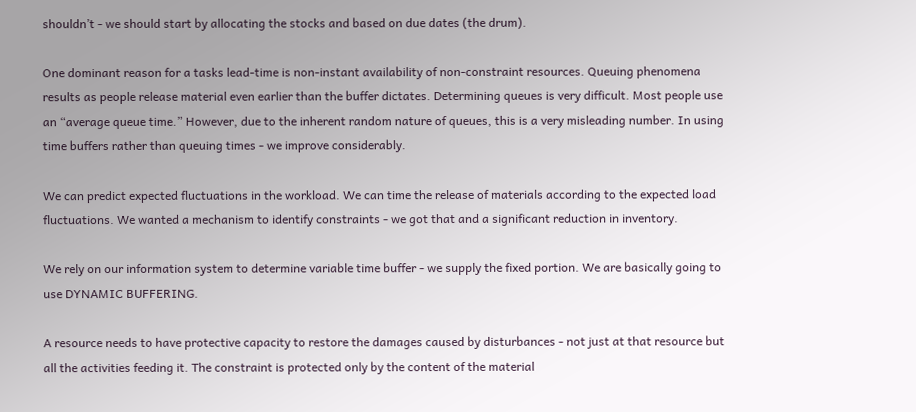shouldn’t - we should start by allocating the stocks and based on due dates (the drum).

One dominant reason for a tasks lead-time is non-instant availability of non-constraint resources. Queuing phenomena results as people release material even earlier than the buffer dictates. Determining queues is very difficult. Most people use an “average queue time.” However, due to the inherent random nature of queues, this is a very misleading number. In using time buffers rather than queuing times - we improve considerably.

We can predict expected fluctuations in the workload. We can time the release of materials according to the expected load fluctuations. We wanted a mechanism to identify constraints - we got that and a significant reduction in inventory.

We rely on our information system to determine variable time buffer - we supply the fixed portion. We are basically going to use DYNAMIC BUFFERING.

A resource needs to have protective capacity to restore the damages caused by disturbances - not just at that resource but all the activities feeding it. The constraint is protected only by the content of the material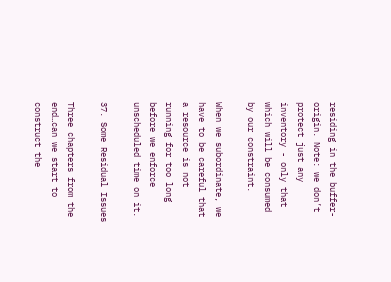residing in the buffer-origin. Note: we don’t protect just any inventory - only that which will be consumed by our constraint.

When we subordinate, we have to be careful that a resource is not running for too long before we enforce unscheduled time on it.

37. Some Residual Issues

Three chapters from the end…can we start to construct the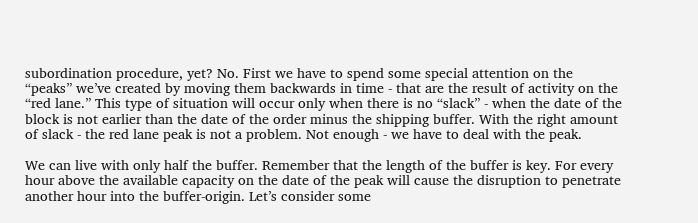subordination procedure, yet? No. First we have to spend some special attention on the “peaks” we’ve created by moving them backwards in time - that are the result of activity on the “red lane.” This type of situation will occur only when there is no “slack” - when the date of the block is not earlier than the date of the order minus the shipping buffer. With the right amount of slack - the red lane peak is not a problem. Not enough - we have to deal with the peak.

We can live with only half the buffer. Remember that the length of the buffer is key. For every hour above the available capacity on the date of the peak will cause the disruption to penetrate another hour into the buffer-origin. Let’s consider some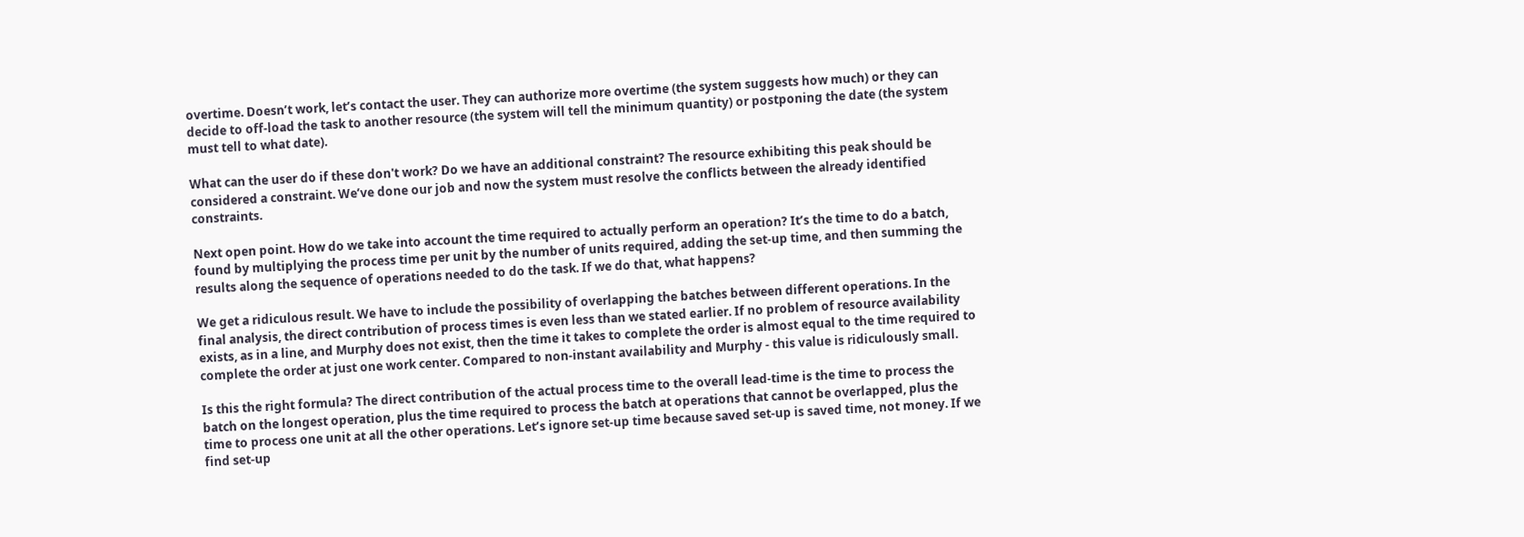overtime. Doesn’t work, let’s contact the user. They can authorize more overtime (the system suggests how much) or they can decide to off-load the task to another resource (the system will tell the minimum quantity) or postponing the date (the system must tell to what date).

What can the user do if these don't work? Do we have an additional constraint? The resource exhibiting this peak should be considered a constraint. We’ve done our job and now the system must resolve the conflicts between the already identified constraints.

Next open point. How do we take into account the time required to actually perform an operation? It’s the time to do a batch, found by multiplying the process time per unit by the number of units required, adding the set-up time, and then summing the results along the sequence of operations needed to do the task. If we do that, what happens?

We get a ridiculous result. We have to include the possibility of overlapping the batches between different operations. In the final analysis, the direct contribution of process times is even less than we stated earlier. If no problem of resource availability exists, as in a line, and Murphy does not exist, then the time it takes to complete the order is almost equal to the time required to complete the order at just one work center. Compared to non-instant availability and Murphy - this value is ridiculously small.

Is this the right formula? The direct contribution of the actual process time to the overall lead-time is the time to process the batch on the longest operation, plus the time required to process the batch at operations that cannot be overlapped, plus the time to process one unit at all the other operations. Let’s ignore set-up time because saved set-up is saved time, not money. If we find set-up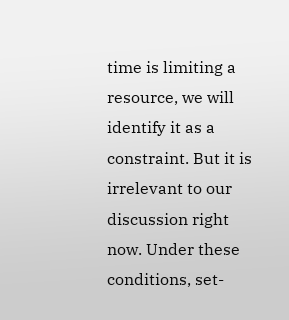time is limiting a resource, we will identify it as a constraint. But it is irrelevant to our discussion right now. Under these conditions, set-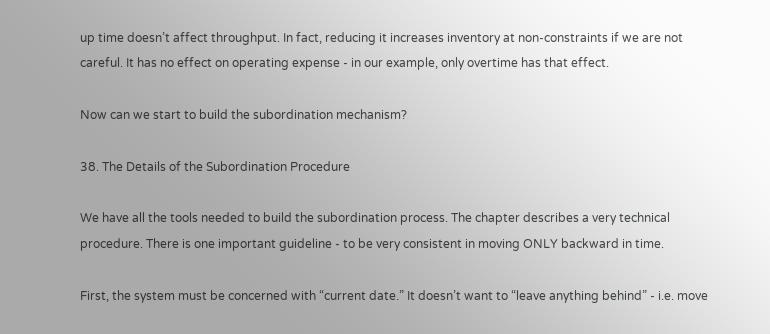up time doesn’t affect throughput. In fact, reducing it increases inventory at non-constraints if we are not careful. It has no effect on operating expense - in our example, only overtime has that effect.

Now can we start to build the subordination mechanism?

38. The Details of the Subordination Procedure

We have all the tools needed to build the subordination process. The chapter describes a very technical procedure. There is one important guideline - to be very consistent in moving ONLY backward in time.

First, the system must be concerned with “current date.” It doesn’t want to “leave anything behind” - i.e. move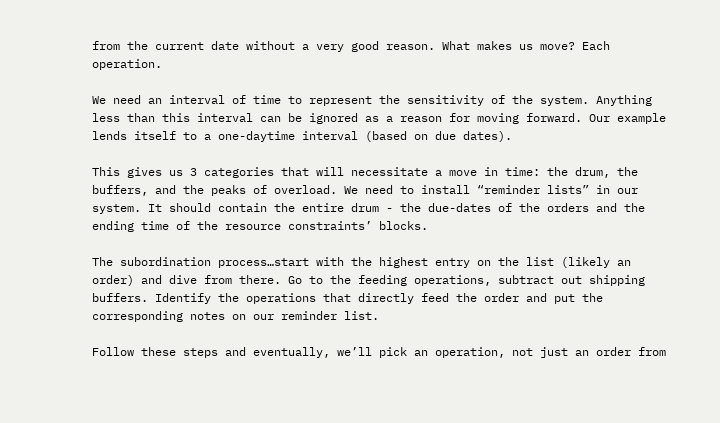from the current date without a very good reason. What makes us move? Each operation.

We need an interval of time to represent the sensitivity of the system. Anything less than this interval can be ignored as a reason for moving forward. Our example lends itself to a one-daytime interval (based on due dates).

This gives us 3 categories that will necessitate a move in time: the drum, the buffers, and the peaks of overload. We need to install “reminder lists” in our system. It should contain the entire drum - the due-dates of the orders and the ending time of the resource constraints’ blocks.

The subordination process…start with the highest entry on the list (likely an order) and dive from there. Go to the feeding operations, subtract out shipping buffers. Identify the operations that directly feed the order and put the corresponding notes on our reminder list.

Follow these steps and eventually, we’ll pick an operation, not just an order from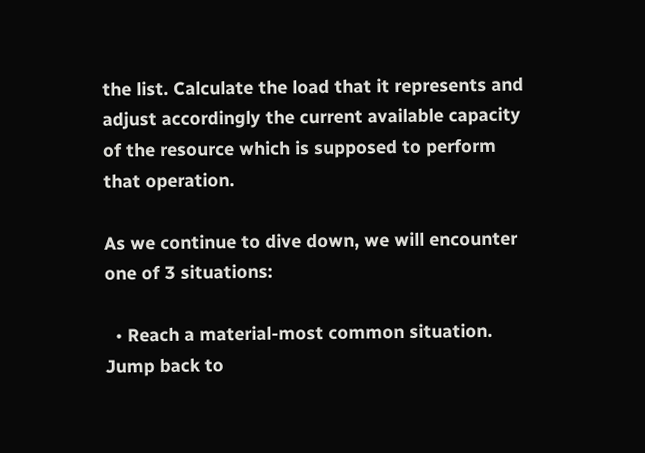the list. Calculate the load that it represents and adjust accordingly the current available capacity of the resource which is supposed to perform that operation.

As we continue to dive down, we will encounter one of 3 situations:

  • Reach a material-most common situation. Jump back to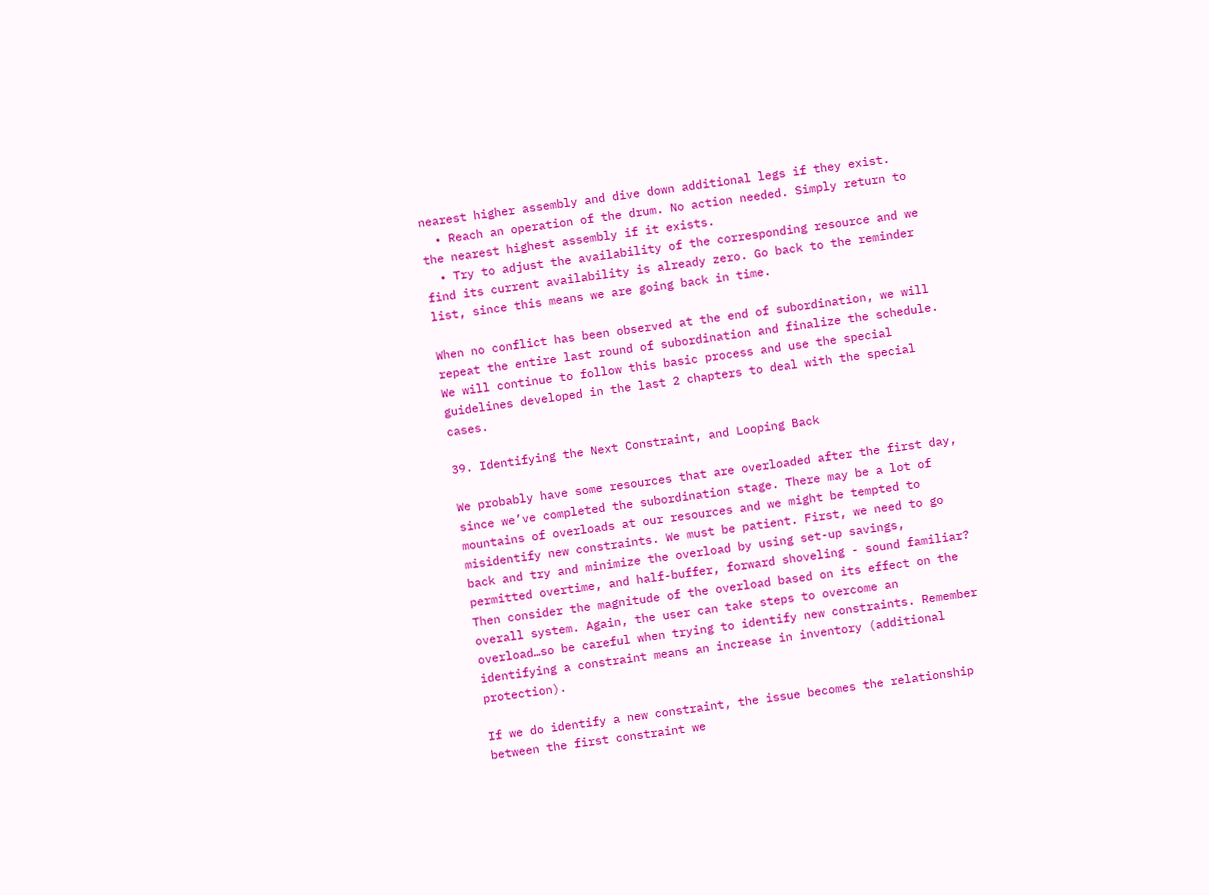nearest higher assembly and dive down additional legs if they exist.
  • Reach an operation of the drum. No action needed. Simply return to the nearest highest assembly if it exists.
  • Try to adjust the availability of the corresponding resource and we find its current availability is already zero. Go back to the reminder list, since this means we are going back in time.

When no conflict has been observed at the end of subordination, we will repeat the entire last round of subordination and finalize the schedule. We will continue to follow this basic process and use the special guidelines developed in the last 2 chapters to deal with the special cases.

39. Identifying the Next Constraint, and Looping Back

We probably have some resources that are overloaded after the first day, since we’ve completed the subordination stage. There may be a lot of mountains of overloads at our resources and we might be tempted to misidentify new constraints. We must be patient. First, we need to go back and try and minimize the overload by using set-up savings, permitted overtime, and half-buffer, forward shoveling - sound familiar? Then consider the magnitude of the overload based on its effect on the overall system. Again, the user can take steps to overcome an overload…so be careful when trying to identify new constraints. Remember identifying a constraint means an increase in inventory (additional protection).

If we do identify a new constraint, the issue becomes the relationship between the first constraint we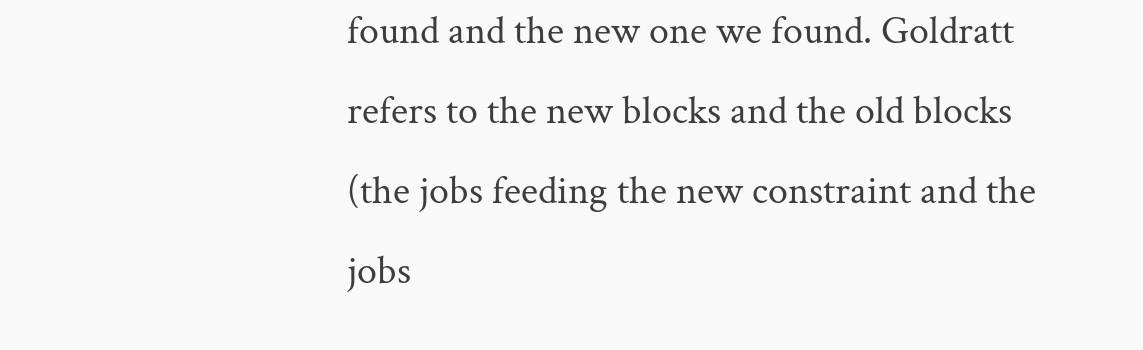found and the new one we found. Goldratt refers to the new blocks and the old blocks (the jobs feeding the new constraint and the jobs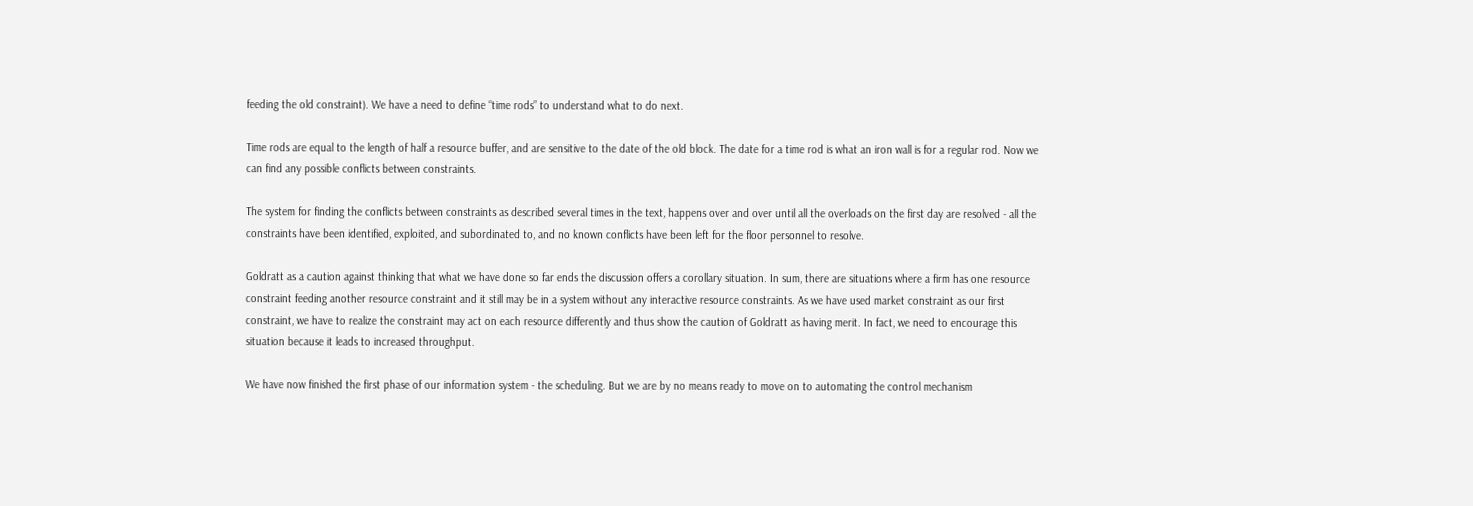feeding the old constraint). We have a need to define “time rods” to understand what to do next.

Time rods are equal to the length of half a resource buffer, and are sensitive to the date of the old block. The date for a time rod is what an iron wall is for a regular rod. Now we can find any possible conflicts between constraints.

The system for finding the conflicts between constraints as described several times in the text, happens over and over until all the overloads on the first day are resolved - all the constraints have been identified, exploited, and subordinated to, and no known conflicts have been left for the floor personnel to resolve.

Goldratt as a caution against thinking that what we have done so far ends the discussion offers a corollary situation. In sum, there are situations where a firm has one resource constraint feeding another resource constraint and it still may be in a system without any interactive resource constraints. As we have used market constraint as our first constraint, we have to realize the constraint may act on each resource differently and thus show the caution of Goldratt as having merit. In fact, we need to encourage this situation because it leads to increased throughput.

We have now finished the first phase of our information system - the scheduling. But we are by no means ready to move on to automating the control mechanism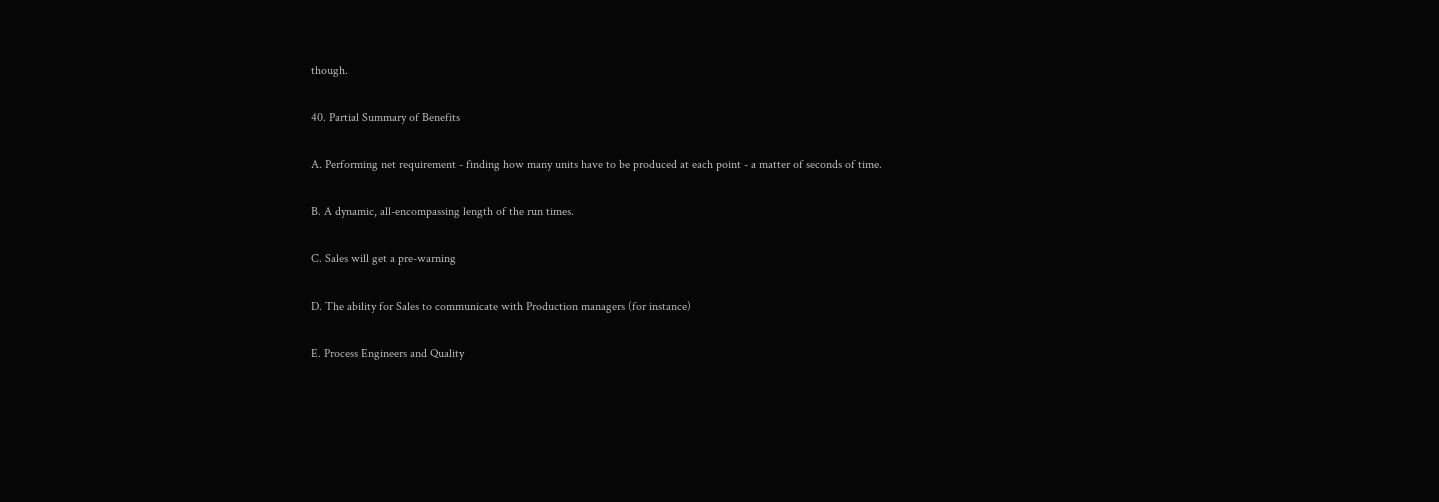though.

40. Partial Summary of Benefits

A. Performing net requirement - finding how many units have to be produced at each point - a matter of seconds of time.

B. A dynamic, all-encompassing length of the run times.

C. Sales will get a pre-warning

D. The ability for Sales to communicate with Production managers (for instance)

E. Process Engineers and Quality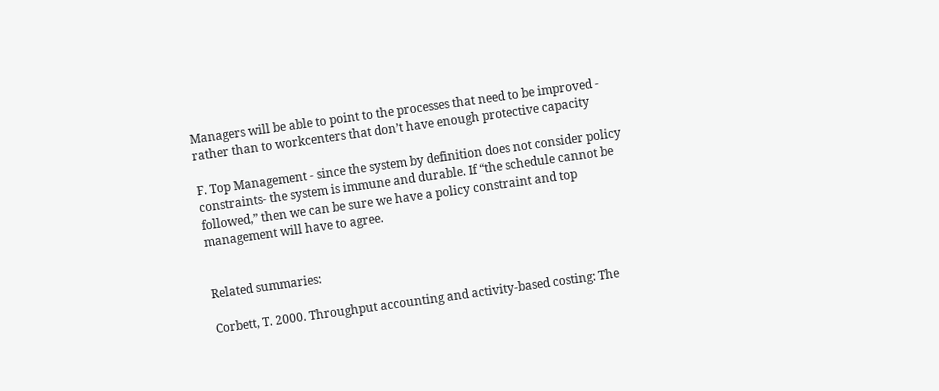Managers will be able to point to the processes that need to be improved - rather than to workcenters that don’t have enough protective capacity

F. Top Management - since the system by definition does not consider policy constraints- the system is immune and durable. If “the schedule cannot be followed,” then we can be sure we have a policy constraint and top management will have to agree.


Related summaries:

Corbett, T. 2000. Throughput accounting and activity-based costing: The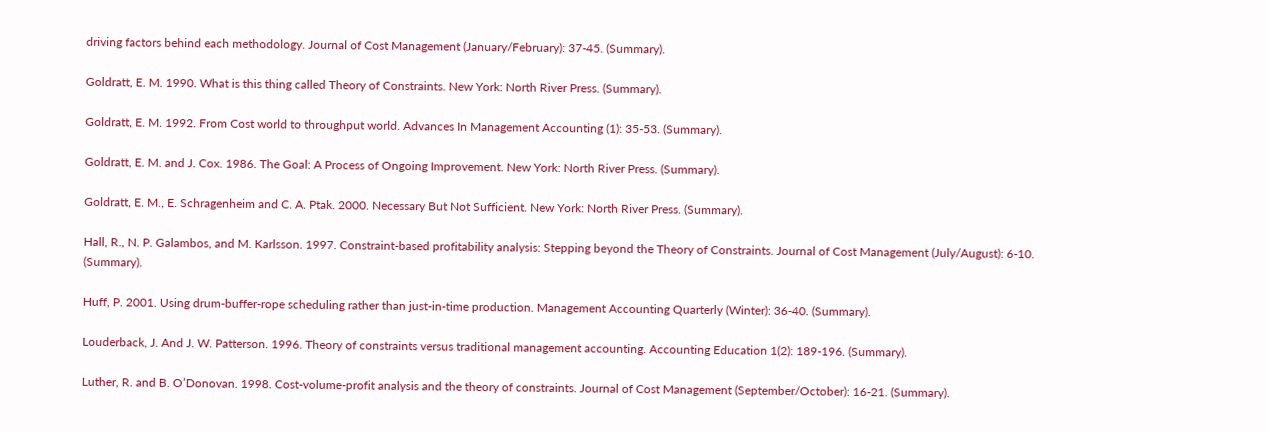driving factors behind each methodology. Journal of Cost Management (January/February): 37-45. (Summary).

Goldratt, E. M. 1990. What is this thing called Theory of Constraints. New York: North River Press. (Summary).

Goldratt, E. M. 1992. From Cost world to throughput world. Advances In Management Accounting (1): 35-53. (Summary).

Goldratt, E. M. and J. Cox. 1986. The Goal: A Process of Ongoing Improvement. New York: North River Press. (Summary).

Goldratt, E. M., E. Schragenheim and C. A. Ptak. 2000. Necessary But Not Sufficient. New York: North River Press. (Summary).

Hall, R., N. P. Galambos, and M. Karlsson. 1997. Constraint-based profitability analysis: Stepping beyond the Theory of Constraints. Journal of Cost Management (July/August): 6-10. (Summary).

Huff, P. 2001. Using drum-buffer-rope scheduling rather than just-in-time production. Management Accounting Quarterly (Winter): 36-40. (Summary).

Louderback, J. And J. W. Patterson. 1996. Theory of constraints versus traditional management accounting. Accounting Education 1(2): 189-196. (Summary).

Luther, R. and B. O’Donovan. 1998. Cost-volume-profit analysis and the theory of constraints. Journal of Cost Management (September/October): 16-21. (Summary).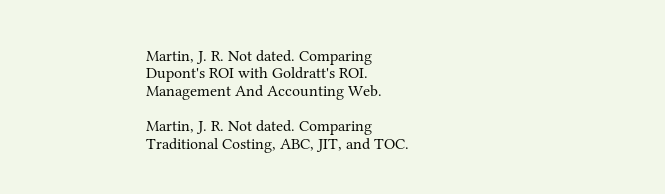Martin, J. R. Not dated. Comparing Dupont's ROI with Goldratt's ROI. Management And Accounting Web.

Martin, J. R. Not dated. Comparing Traditional Costing, ABC, JIT, and TOC.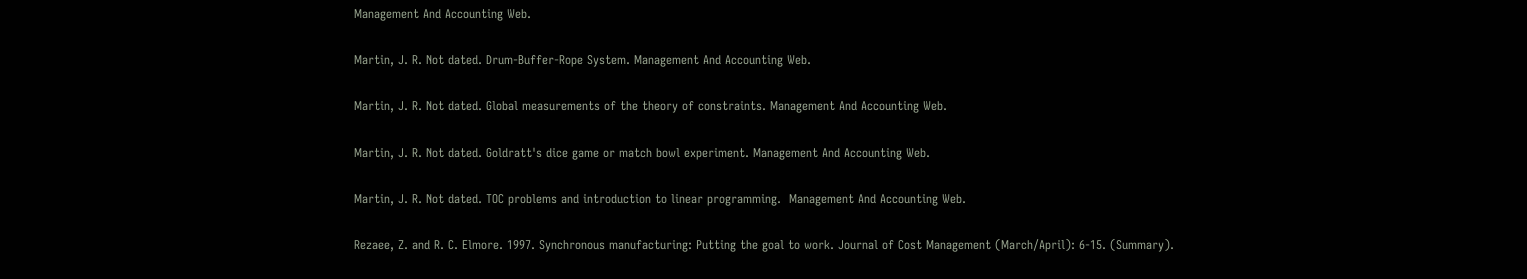Management And Accounting Web.

Martin, J. R. Not dated. Drum-Buffer-Rope System. Management And Accounting Web.

Martin, J. R. Not dated. Global measurements of the theory of constraints. Management And Accounting Web.

Martin, J. R. Not dated. Goldratt's dice game or match bowl experiment. Management And Accounting Web.

Martin, J. R. Not dated. TOC problems and introduction to linear programming.  Management And Accounting Web.

Rezaee, Z. and R. C. Elmore. 1997. Synchronous manufacturing: Putting the goal to work. Journal of Cost Management (March/April): 6-15. (Summary).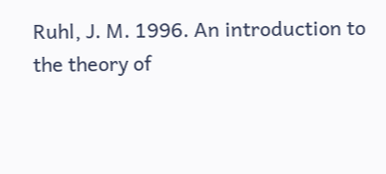Ruhl, J. M. 1996. An introduction to the theory of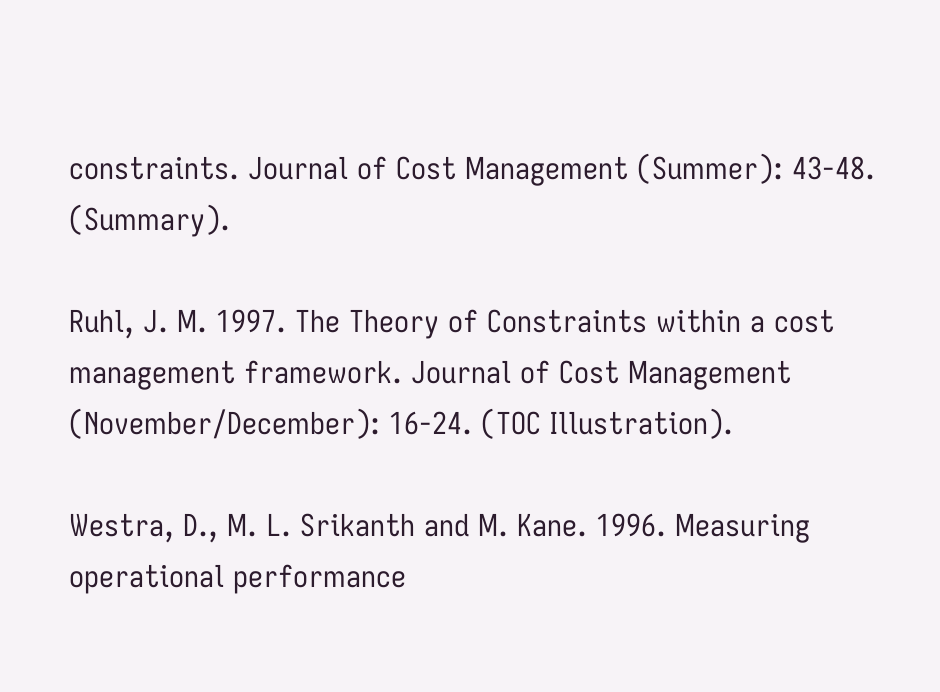constraints. Journal of Cost Management (Summer): 43-48. (Summary).

Ruhl, J. M. 1997. The Theory of Constraints within a cost management framework. Journal of Cost Management (November/December): 16-24. (TOC Illustration).

Westra, D., M. L. Srikanth and M. Kane. 1996. Measuring operational performance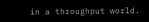in a throughput world.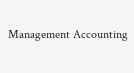Management Accounting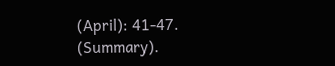(April): 41-47. (Summary).